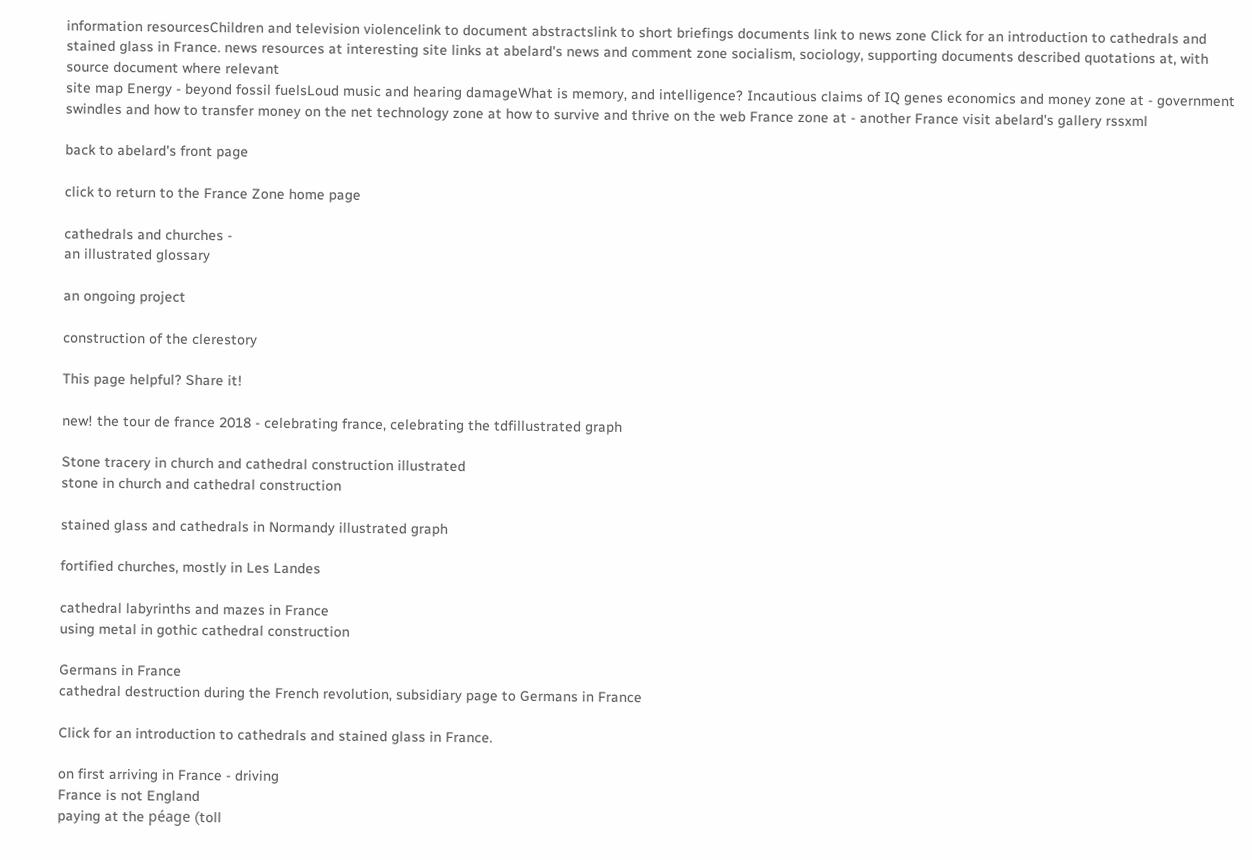information resourcesChildren and television violencelink to document abstractslink to short briefings documents link to news zone Click for an introduction to cathedrals and stained glass in France. news resources at interesting site links at abelard's news and comment zone socialism, sociology, supporting documents described quotations at, with source document where relevant
site map Energy - beyond fossil fuelsLoud music and hearing damageWhat is memory, and intelligence? Incautious claims of IQ genes economics and money zone at - government swindles and how to transfer money on the net technology zone at how to survive and thrive on the web France zone at - another France visit abelard's gallery rssxml

back to abelard's front page

click to return to the France Zone home page

cathedrals and churches -
an illustrated glossary

an ongoing project

construction of the clerestory

This page helpful? Share it!

new! the tour de france 2018 - celebrating france, celebrating the tdfillustrated graph

Stone tracery in church and cathedral construction illustrated
stone in church and cathedral construction

stained glass and cathedrals in Normandy illustrated graph

fortified churches, mostly in Les Landes

cathedral labyrinths and mazes in France
using metal in gothic cathedral construction

Germans in France
cathedral destruction during the French revolution, subsidiary page to Germans in France

Click for an introduction to cathedrals and stained glass in France.

on first arriving in France - driving
France is not England
paying at the péage (toll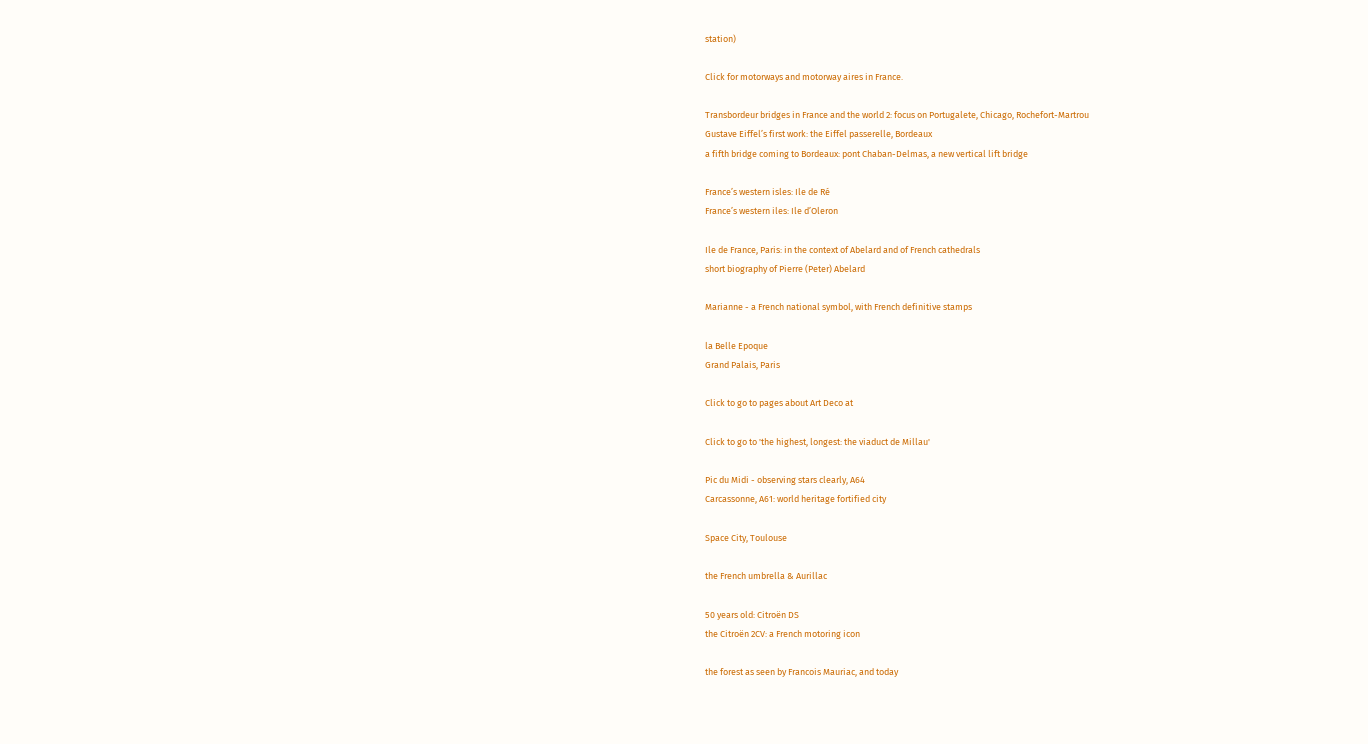station)

Click for motorways and motorway aires in France.

Transbordeur bridges in France and the world 2: focus on Portugalete, Chicago, Rochefort-Martrou
Gustave Eiffel’s first work: the Eiffel passerelle, Bordeaux
a fifth bridge coming to Bordeaux: pont Chaban-Delmas, a new vertical lift bridge

France’s western isles: Ile de Ré
France’s western iles: Ile d’Oleron

Ile de France, Paris: in the context of Abelard and of French cathedrals
short biography of Pierre (Peter) Abelard

Marianne - a French national symbol, with French definitive stamps

la Belle Epoque
Grand Palais, Paris

Click to go to pages about Art Deco at

Click to go to 'the highest, longest: the viaduct de Millau'

Pic du Midi - observing stars clearly, A64
Carcassonne, A61: world heritage fortified city

Space City, Toulouse

the French umbrella & Aurillac

50 years old: Citroën DS
the Citroën 2CV: a French motoring icon

the forest as seen by Francois Mauriac, and today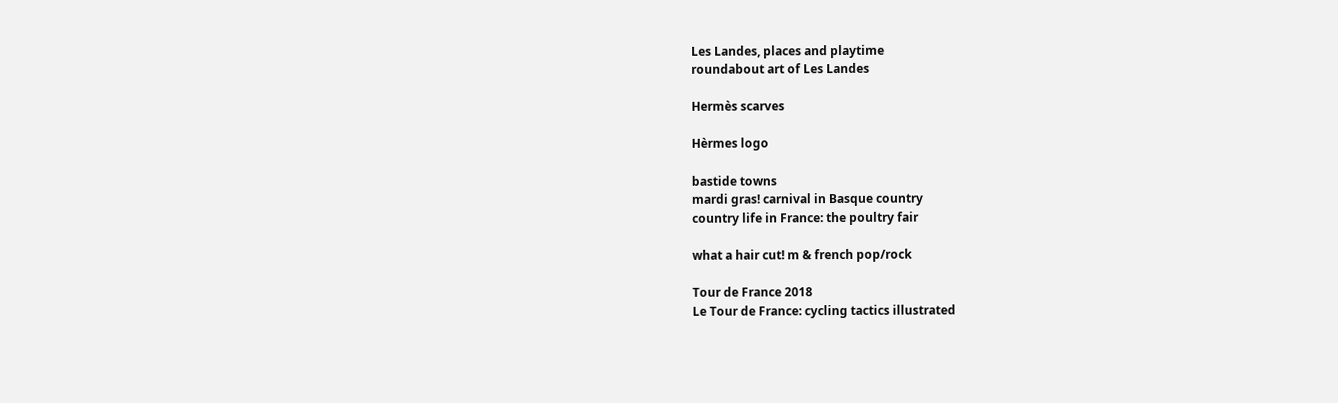Les Landes, places and playtime
roundabout art of Les Landes

Hermès scarves

Hèrmes logo

bastide towns
mardi gras! carnival in Basque country
country life in France: the poultry fair

what a hair cut! m & french pop/rock

Tour de France 2018
Le Tour de France: cycling tactics illustrated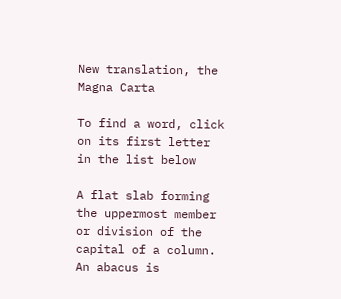New translation, the Magna Carta

To find a word, click on its first letter in the list below

A flat slab forming the uppermost member or division of the capital of a column.
An abacus is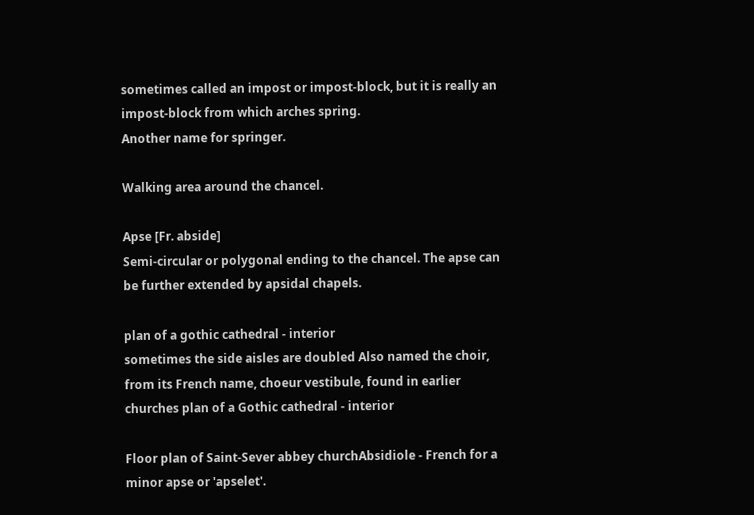sometimes called an impost or impost-block, but it is really an impost-block from which arches spring.
Another name for springer.

Walking area around the chancel.

Apse [Fr. abside]
Semi-circular or polygonal ending to the chancel. The apse can be further extended by apsidal chapels.

plan of a gothic cathedral - interior
sometimes the side aisles are doubled Also named the choir, from its French name, choeur vestibule, found in earlier churches plan of a Gothic cathedral - interior

Floor plan of Saint-Sever abbey churchAbsidiole - French for a minor apse or 'apselet'.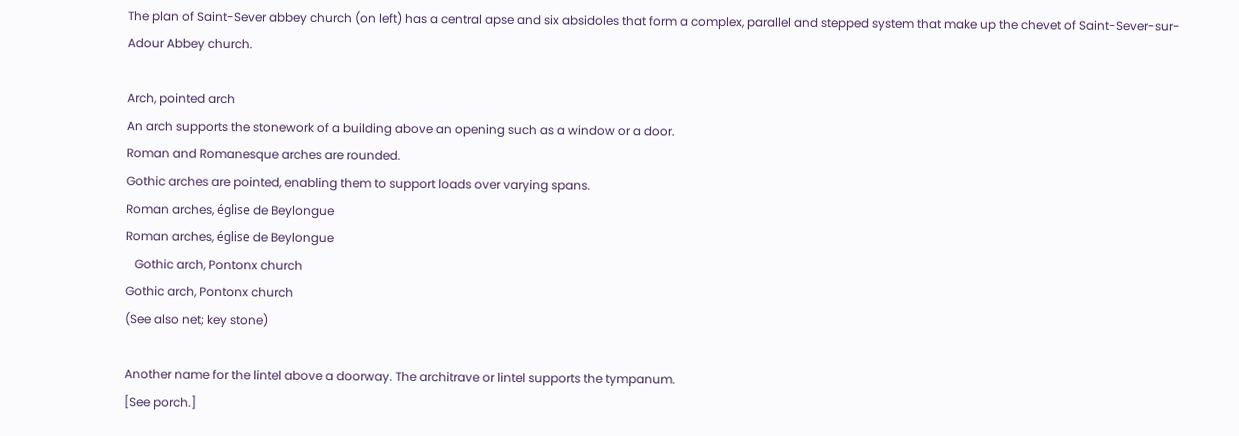The plan of Saint-Sever abbey church (on left) has a central apse and six absidoles that form a complex, parallel and stepped system that make up the chevet of Saint-Sever-sur-Adour Abbey church.

Arch, pointed arch
An arch supports the stonework of a building above an opening such as a window or a door.
Roman and Romanesque arches are rounded.
Gothic arches are pointed, enabling them to support loads over varying spans.
Roman arches, église de Beylongue
Roman arches, église de Beylongue
   Gothic arch, Pontonx church
Gothic arch, Pontonx church
(See also net; key stone)

Another name for the lintel above a doorway. The architrave or lintel supports the tympanum.
[See porch.]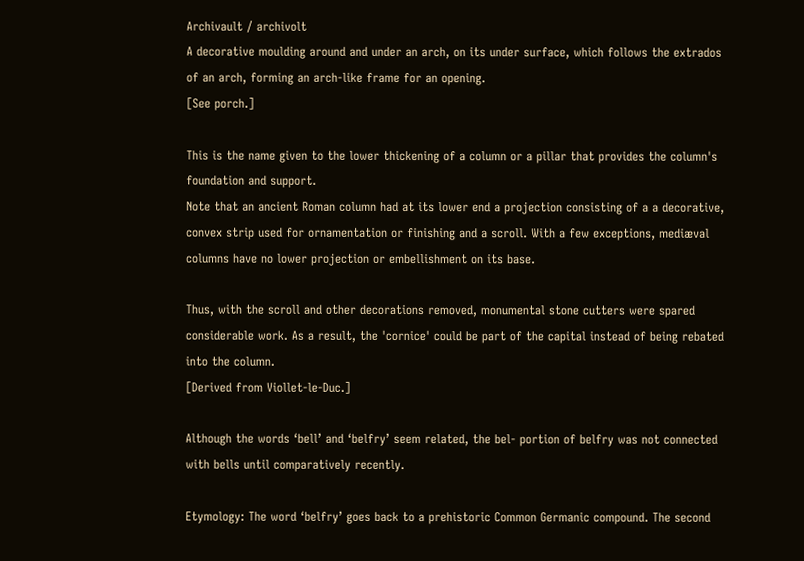Archivault / archivolt
A decorative moulding around and under an arch, on its under surface, which follows the extrados of an arch, forming an arch-like frame for an opening.
[See porch.]

This is the name given to the lower thickening of a column or a pillar that provides the column's foundation and support.
Note that an ancient Roman column had at its lower end a projection consisting of a a decorative, convex strip used for ornamentation or finishing and a scroll. With a few exceptions, mediæval columns have no lower projection or embellishment on its base.

Thus, with the scroll and other decorations removed, monumental stone cutters were spared considerable work. As a result, the 'cornice' could be part of the capital instead of being rebated into the column.
[Derived from Viollet-le-Duc.]

Although the words ‘bell’ and ‘belfry’ seem related, the bel- portion of belfry was not connected with bells until comparatively recently.

Etymology: The word ‘belfry’ goes back to a prehistoric Common Germanic compound. The second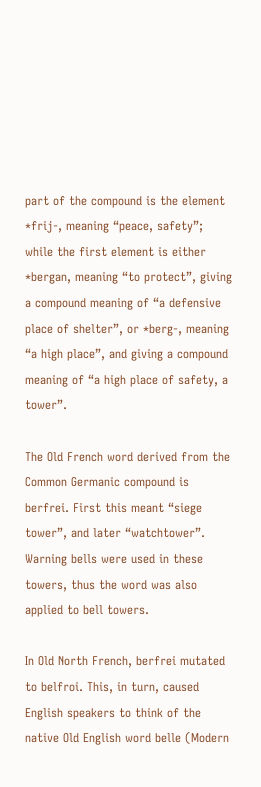part of the compound is the element *frij-, meaning “peace, safety”; while the first element is either *bergan, meaning “to protect”, giving a compound meaning of “a defensive place of shelter”, or *berg-, meaning “a high place”, and giving a compound meaning of “a high place of safety, a tower”.

The Old French word derived from the Common Germanic compound is berfrei. First this meant “siege tower”, and later “watchtower”. Warning bells were used in these towers, thus the word was also applied to bell towers.

In Old North French, berfrei mutated to belfroi. This, in turn, caused English speakers to think of the native Old English word belle (Modern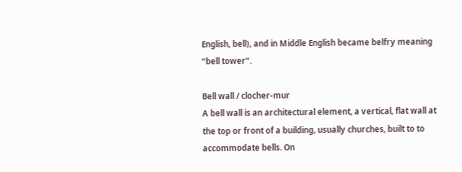English, bell), and in Middle English became belfry meaning “bell tower”.

Bell wall / clocher-mur
A bell wall is an architectural element, a vertical, flat wall at the top or front of a building, usually churches, built to to accommodate bells. On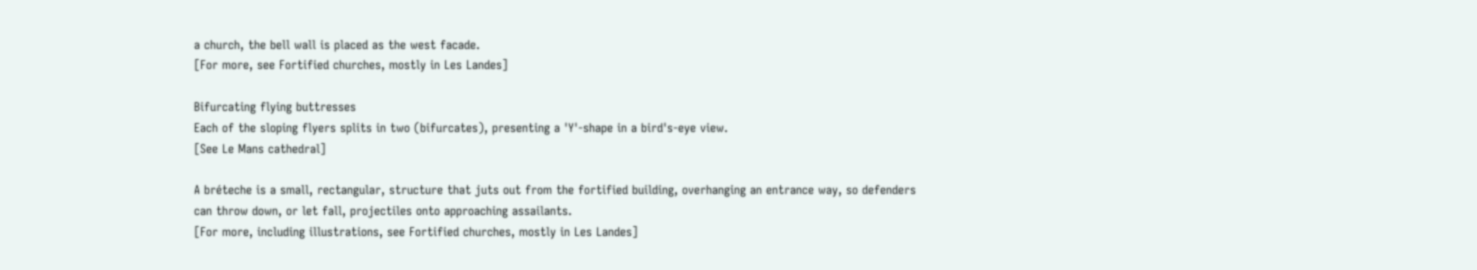a church, the bell wall is placed as the west facade.
[For more, see Fortified churches, mostly in Les Landes]

Bifurcating flying buttresses
Each of the sloping flyers splits in two (bifurcates), presenting a 'Y'-shape in a bird's-eye view.
[See Le Mans cathedral]

A bréteche is a small, rectangular, structure that juts out from the fortified building, overhanging an entrance way, so defenders can throw down, or let fall, projectiles onto approaching assailants.
[For more, including illustrations, see Fortified churches, mostly in Les Landes]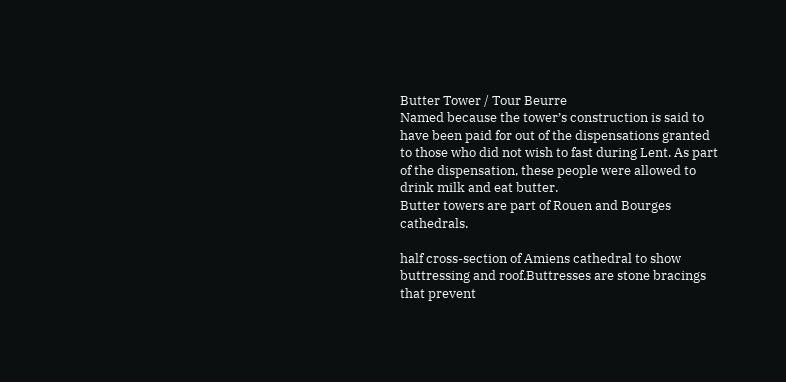Butter Tower / Tour Beurre
Named because the tower’s construction is said to have been paid for out of the dispensations granted to those who did not wish to fast during Lent. As part of the dispensation, these people were allowed to drink milk and eat butter.
Butter towers are part of Rouen and Bourges cathedrals.

half cross-section of Amiens cathedral to show buttressing and roof.Buttresses are stone bracings that prevent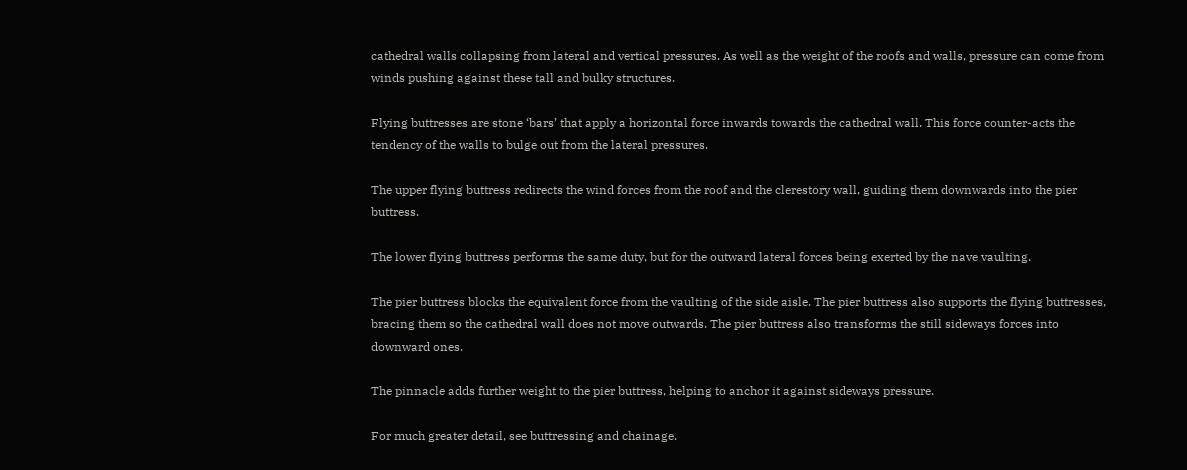cathedral walls collapsing from lateral and vertical pressures. As well as the weight of the roofs and walls, pressure can come from winds pushing against these tall and bulky structures.

Flying buttresses are stone ‘bars’ that apply a horizontal force inwards towards the cathedral wall. This force counter-acts the tendency of the walls to bulge out from the lateral pressures.

The upper flying buttress redirects the wind forces from the roof and the clerestory wall, guiding them downwards into the pier buttress.

The lower flying buttress performs the same duty, but for the outward lateral forces being exerted by the nave vaulting.

The pier buttress blocks the equivalent force from the vaulting of the side aisle. The pier buttress also supports the flying buttresses, bracing them so the cathedral wall does not move outwards. The pier buttress also transforms the still sideways forces into downward ones.

The pinnacle adds further weight to the pier buttress, helping to anchor it against sideways pressure.

For much greater detail, see buttressing and chainage.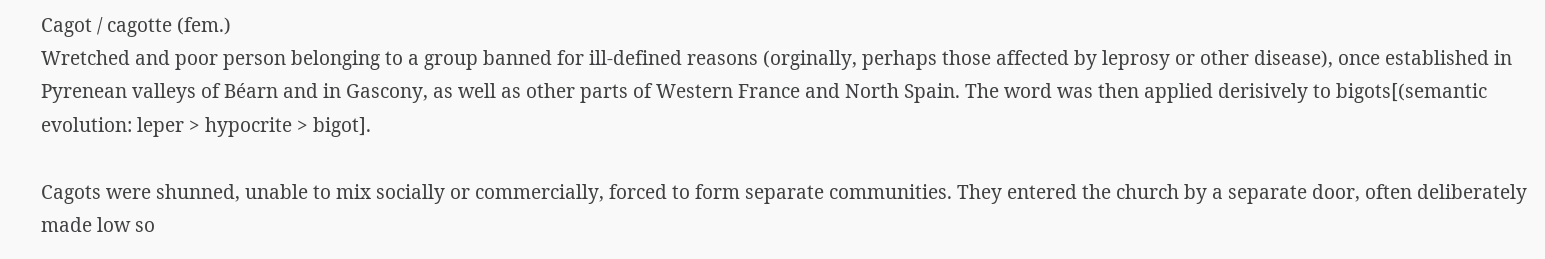Cagot / cagotte (fem.)
Wretched and poor person belonging to a group banned for ill-defined reasons (orginally, perhaps those affected by leprosy or other disease), once established in Pyrenean valleys of Béarn and in Gascony, as well as other parts of Western France and North Spain. The word was then applied derisively to bigots[(semantic evolution: leper > hypocrite > bigot].

Cagots were shunned, unable to mix socially or commercially, forced to form separate communities. They entered the church by a separate door, often deliberately made low so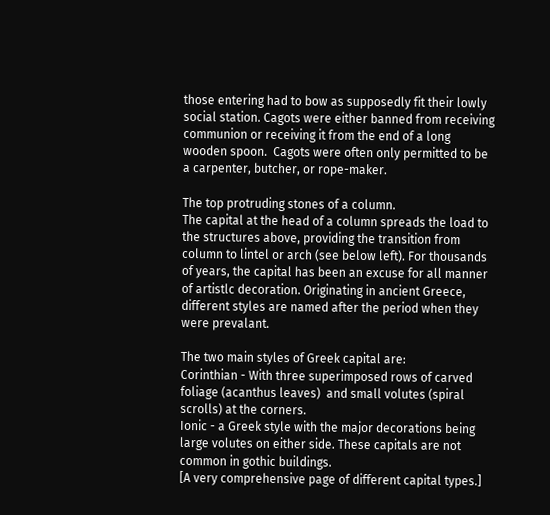those entering had to bow as supposedly fit their lowly social station. Cagots were either banned from receiving communion or receiving it from the end of a long wooden spoon.  Cagots were often only permitted to be a carpenter, butcher, or rope-maker.

The top protruding stones of a column.
The capital at the head of a column spreads the load to the structures above, providing the transition from column to lintel or arch (see below left). For thousands of years, the capital has been an excuse for all manner of artistlc decoration. Originating in ancient Greece, different styles are named after the period when they were prevalant.

The two main styles of Greek capital are:
Corinthian - With three superimposed rows of carved foliage (acanthus leaves)  and small volutes (spiral scrolls) at the corners.
Ionic - a Greek style with the major decorations being large volutes on either side. These capitals are not common in gothic buildings.
[A very comprehensive page of different capital types.]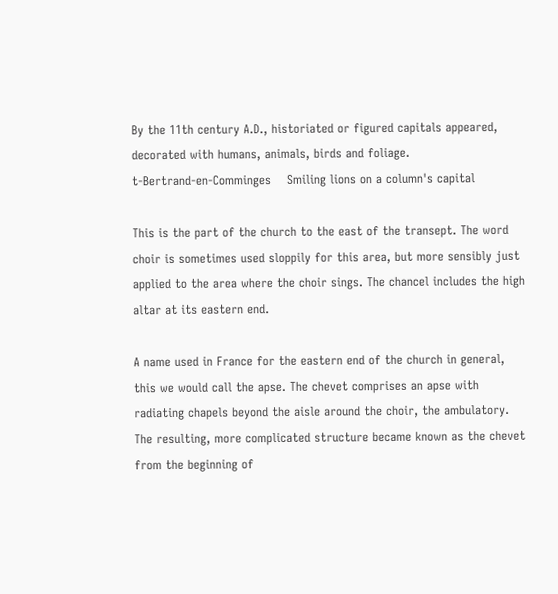By the 11th century A.D., historiated or figured capitals appeared, decorated with humans, animals, birds and foliage.
t-Bertrand-en-Comminges    Smiling lions on a column's capital

This is the part of the church to the east of the transept. The word choir is sometimes used sloppily for this area, but more sensibly just applied to the area where the choir sings. The chancel includes the high altar at its eastern end.

A name used in France for the eastern end of the church in general, this we would call the apse. The chevet comprises an apse with radiating chapels beyond the aisle around the choir, the ambulatory. The resulting, more complicated structure became known as the chevet from the beginning of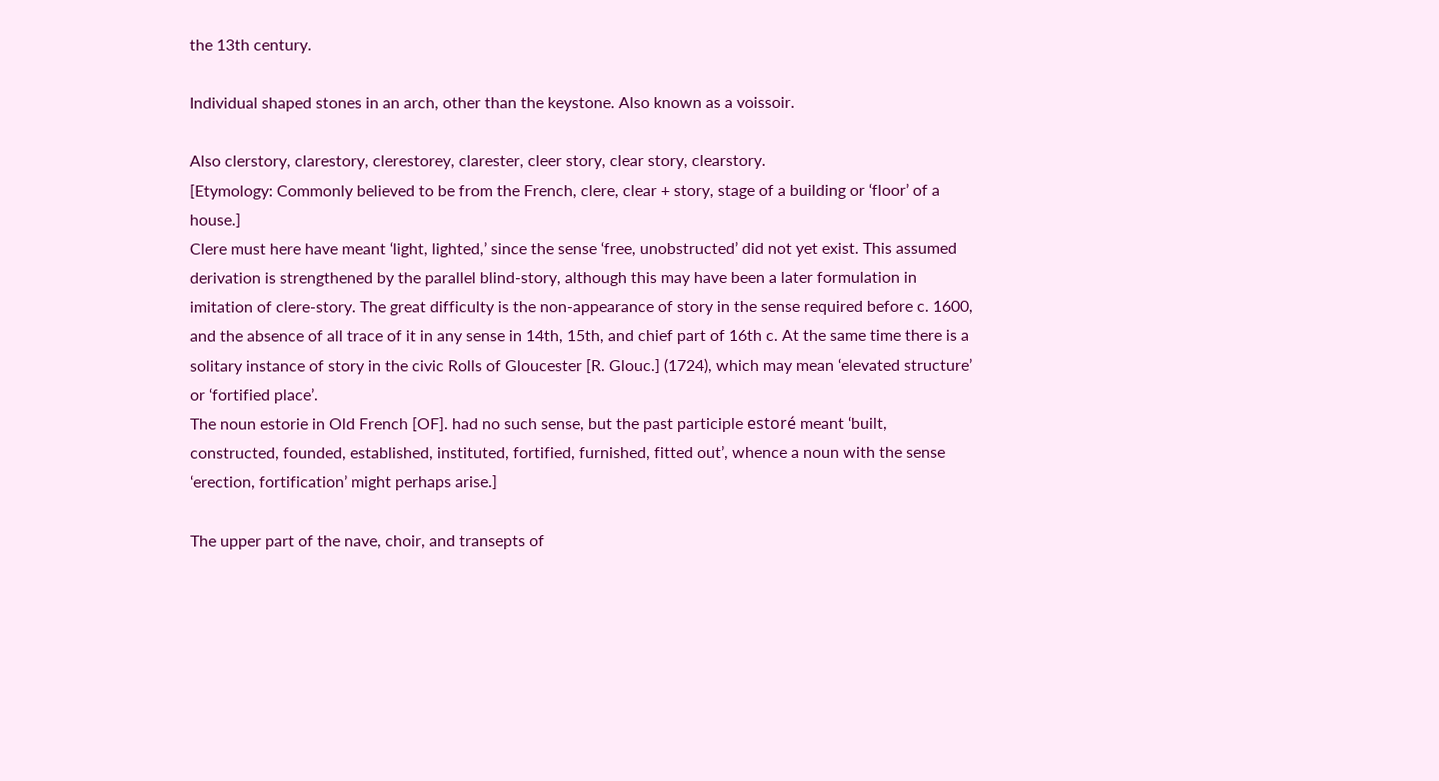the 13th century.

Individual shaped stones in an arch, other than the keystone. Also known as a voissoir.

Also clerstory, clarestory, clerestorey, clarester, cleer story, clear story, clearstory.
[Etymology: Commonly believed to be from the French, clere, clear + story, stage of a building or ‘floor’ of a house.]
Clere must here have meant ‘light, lighted,’ since the sense ‘free, unobstructed’ did not yet exist. This assumed derivation is strengthened by the parallel blind-story, although this may have been a later formulation in imitation of clere-story. The great difficulty is the non-appearance of story in the sense required before c. 1600, and the absence of all trace of it in any sense in 14th, 15th, and chief part of 16th c. At the same time there is a solitary instance of story in the civic Rolls of Gloucester [R. Glouc.] (1724), which may mean ‘elevated structure’ or ‘fortified place’.
The noun estorie in Old French [OF]. had no such sense, but the past participle estoré meant ‘built, constructed, founded, established, instituted, fortified, furnished, fitted out’, whence a noun with the sense ‘erection, fortification’ might perhaps arise.]

The upper part of the nave, choir, and transepts of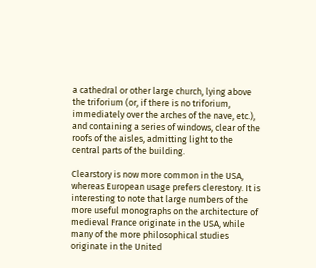a cathedral or other large church, lying above the triforium (or, if there is no triforium, immediately over the arches of the nave, etc.), and containing a series of windows, clear of the roofs of the aisles, admitting light to the central parts of the building.

Clearstory is now more common in the USA, whereas European usage prefers clerestory. It is interesting to note that large numbers of the more useful monographs on the architecture of medieval France originate in the USA, while many of the more philosophical studies originate in the United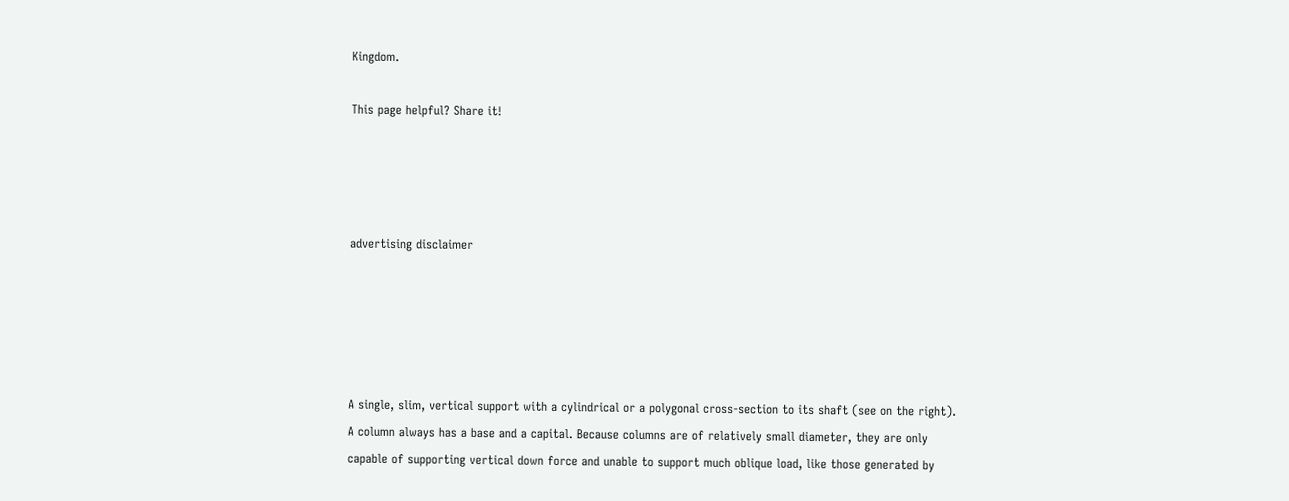Kingdom.

This page helpful? Share it!




advertising disclaimer





A single, slim, vertical support with a cylindrical or a polygonal cross-section to its shaft (see on the right). A column always has a base and a capital. Because columns are of relatively small diameter, they are only capable of supporting vertical down force and unable to support much oblique load, like those generated by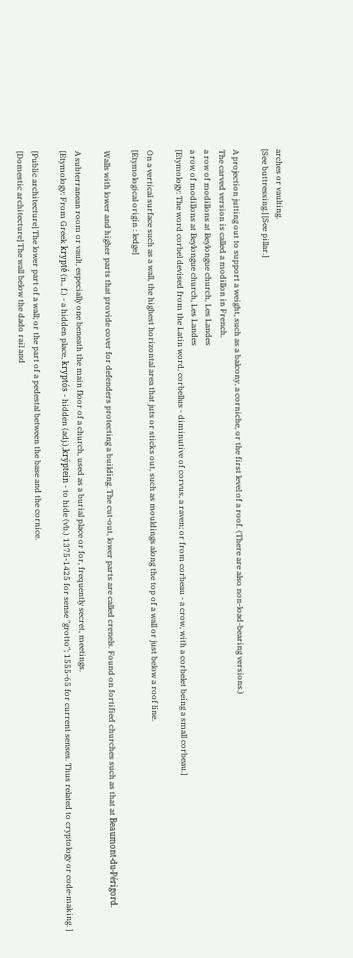arches or vaulting.
[See buttressing.] [See pillar.]

A projection jutting out to support a weight, such as a balcony, a corniche, or the first level of a roof. (There are also non-load-bearing versions.)
The carved version is called a modillon in French.
a row of modillons at Beylongue church, Les Landes
a row of modillons at Beylongue church, Les Landes
[Etymology: The word corbel devised from the Latin word, corbellus - diminutive of corvus, a raven; or from corbeau - a crow, with a corbelet being a small corbeau.]

On a vertical surface such as a wall, the highest horizontal area that juts or sticks out, such as mouldings along the top of a wall or just below a roof line.
[Etymological origin : ledge]

Walls with lower and higher parts that provide cover for defenders protecting a building. The cut-out, lower parts are called crenels. Found on fortified churches such as that at Beaumont-du-Périgord.

A subterranean room or vault, especially one beneath the main floor of a church, used as a burial place or for, frequently secret, meetings.
[Etymology: From Greek kryptḗ (n., f.) - a hidden place, kryptós - hidden (adj.),krýptein - to hide (vb.) 1375-1425 for sense "grotto"; 1555-65 for current senses. Thus related to cryptology or code-making. ]

[Public architecture] The lower part of a wall; or the part of a pedestal between the base and the cornice.
[Domestic architecture] The wall below the dado rail and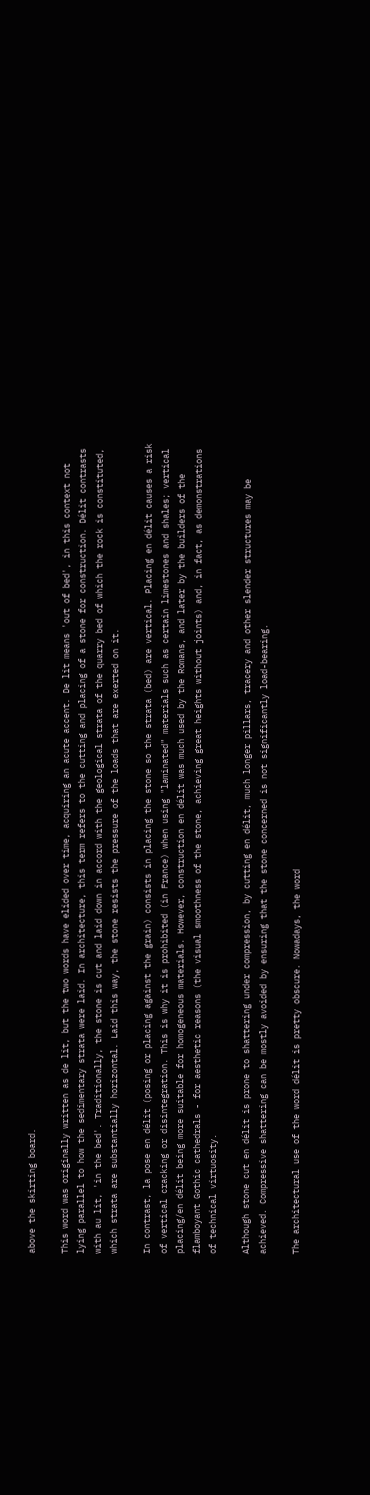above the skirting board.

This word was originally written as de lit, but the two words have elided over time, acquiring an acute accent. De lit means 'out of bed', in this context not lying parallel to how the sedimentary strata were laid. In architecture, this term refers to the cutting and placing of a stone for construction. Délit contrasts with au lit, 'in the bed'. Traditionally, the stone is cut and laid down in accord with the geological strata of the quarry bed of which the rock is constituted, which strata are substantially horizontal. Laid this way, the stone resists the pressure of the loads that are exerted on it.

In contrast, la pose en délit (posing or placing against the grain) consists in placing the stone so the strata (bed) are vertical. Placing en délit causes a risk of vertical cracking or disintegration. This is why it is prohibited (in France) when using "laminated" materials such as certain limestones and shales; vertical placing/en délit being more suitable for homogeneous materials. However, construction en délit was much used by the Romans, and later by the builders of the flamboyant Gothic cathedrals - for aesthetic reasons (the visual smoothness of the stone, achieving great heights without joints) and, in fact, as demonstrations of technical virtuosity.

Although stone cut en délit is prone to shattering under compression, by cutting en délit, much longer pillars, tracery and other slender structures may be achieved. Compressive shattering can be mostly avoided by ensuring that the stone concerned is not significantly load-bearing.

The architectural use of the word délit is pretty obscure. Nowadays, the word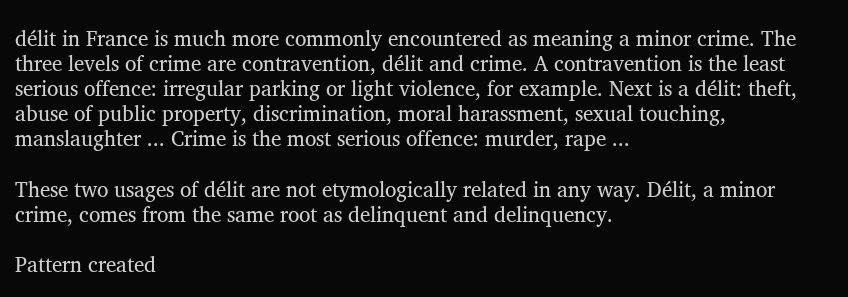délit in France is much more commonly encountered as meaning a minor crime. The three levels of crime are contravention, délit and crime. A contravention is the least serious offence: irregular parking or light violence, for example. Next is a délit: theft, abuse of public property, discrimination, moral harassment, sexual touching, manslaughter ... Crime is the most serious offence: murder, rape ...

These two usages of délit are not etymologically related in any way. Délit, a minor crime, comes from the same root as delinquent and delinquency.

Pattern created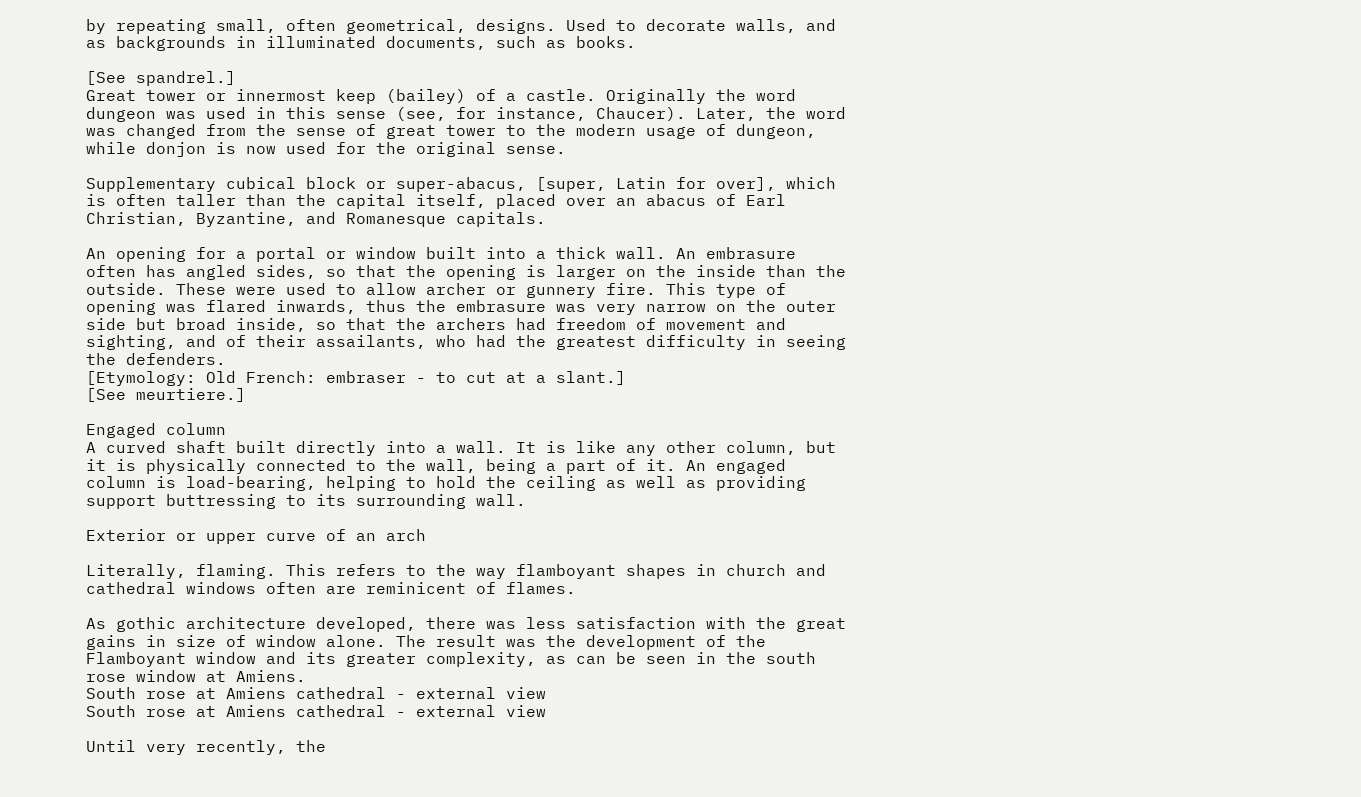by repeating small, often geometrical, designs. Used to decorate walls, and as backgrounds in illuminated documents, such as books.

[See spandrel.]
Great tower or innermost keep (bailey) of a castle. Originally the word dungeon was used in this sense (see, for instance, Chaucer). Later, the word was changed from the sense of great tower to the modern usage of dungeon, while donjon is now used for the original sense.

Supplementary cubical block or super-abacus, [super, Latin for over], which is often taller than the capital itself, placed over an abacus of Earl Christian, Byzantine, and Romanesque capitals.

An opening for a portal or window built into a thick wall. An embrasure often has angled sides, so that the opening is larger on the inside than the outside. These were used to allow archer or gunnery fire. This type of opening was flared inwards, thus the embrasure was very narrow on the outer side but broad inside, so that the archers had freedom of movement and sighting, and of their assailants, who had the greatest difficulty in seeing the defenders.
[Etymology: Old French: embraser - to cut at a slant.]
[See meurtiere.]

Engaged column
A curved shaft built directly into a wall. It is like any other column, but it is physically connected to the wall, being a part of it. An engaged column is load-bearing, helping to hold the ceiling as well as providing support buttressing to its surrounding wall.

Exterior or upper curve of an arch

Literally, flaming. This refers to the way flamboyant shapes in church and cathedral windows often are reminicent of flames.

As gothic architecture developed, there was less satisfaction with the great gains in size of window alone. The result was the development of the Flamboyant window and its greater complexity, as can be seen in the south rose window at Amiens.
South rose at Amiens cathedral - external view
South rose at Amiens cathedral - external view

Until very recently, the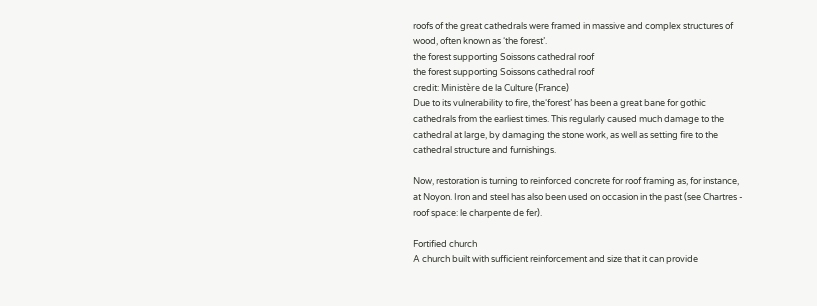roofs of the great cathedrals were framed in massive and complex structures of wood, often known as ‘the forest’.
the forest supporting Soissons cathedral roof
the forest supporting Soissons cathedral roof
credit: Ministère de la Culture (France)
Due to its vulnerability to fire, the‘forest’ has been a great bane for gothic cathedrals from the earliest times. This regularly caused much damage to the cathedral at large, by damaging the stone work, as well as setting fire to the cathedral structure and furnishings.

Now, restoration is turning to reinforced concrete for roof framing as, for instance, at Noyon. Iron and steel has also been used on occasion in the past (see Chartres - roof space: le charpente de fer).

Fortified church
A church built with sufficient reinforcement and size that it can provide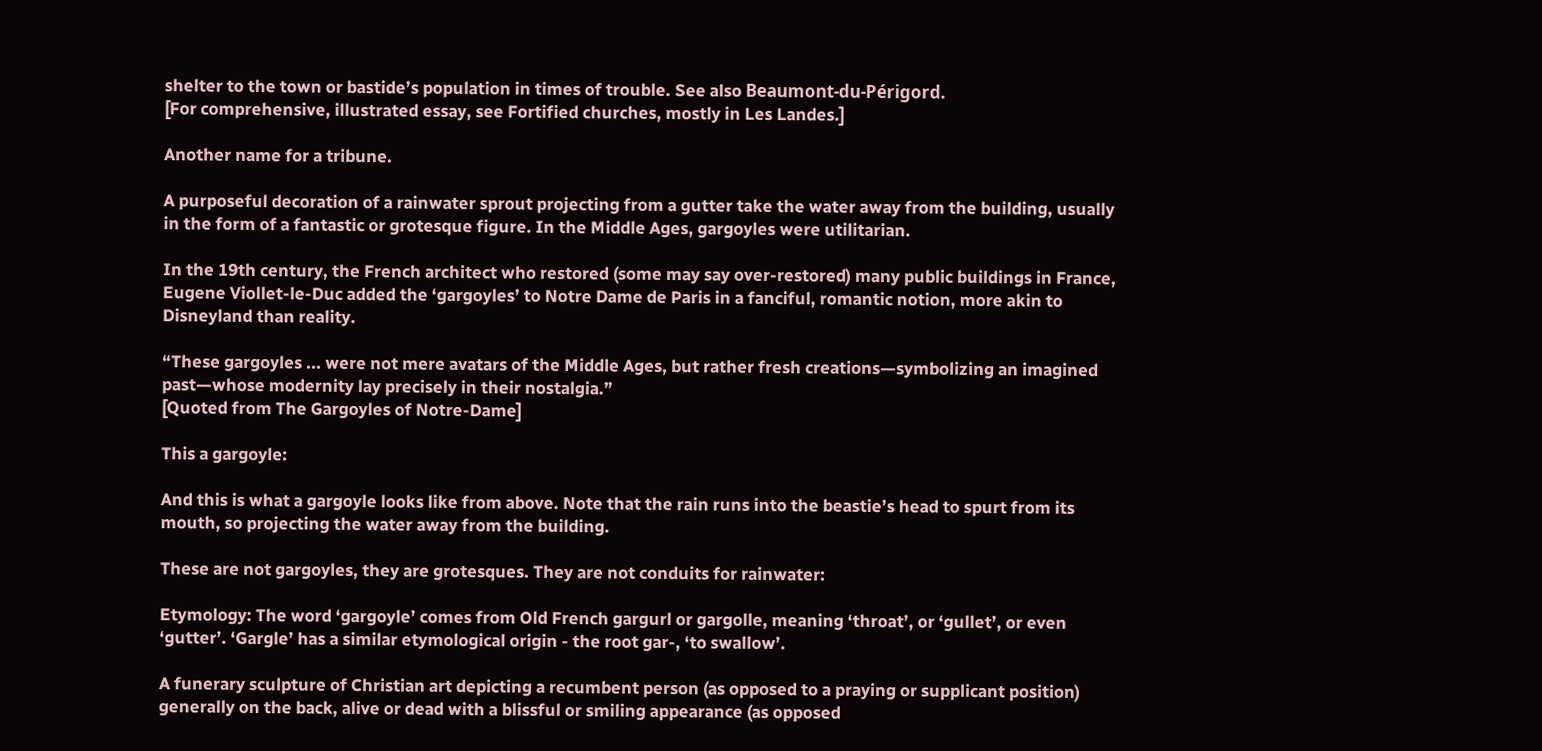shelter to the town or bastide’s population in times of trouble. See also Beaumont-du-Périgord.
[For comprehensive, illustrated essay, see Fortified churches, mostly in Les Landes.]

Another name for a tribune.

A purposeful decoration of a rainwater sprout projecting from a gutter take the water away from the building, usually in the form of a fantastic or grotesque figure. In the Middle Ages, gargoyles were utilitarian.

In the 19th century, the French architect who restored (some may say over-restored) many public buildings in France, Eugene Viollet-le-Duc added the ‘gargoyles’ to Notre Dame de Paris in a fanciful, romantic notion, more akin to Disneyland than reality.

“These gargoyles ... were not mere avatars of the Middle Ages, but rather fresh creations—symbolizing an imagined past—whose modernity lay precisely in their nostalgia.”
[Quoted from The Gargoyles of Notre-Dame]

This a gargoyle:

And this is what a gargoyle looks like from above. Note that the rain runs into the beastie’s head to spurt from its mouth, so projecting the water away from the building.

These are not gargoyles, they are grotesques. They are not conduits for rainwater:

Etymology: The word ‘gargoyle’ comes from Old French gargurl or gargolle, meaning ‘throat’, or ‘gullet’, or even ‘gutter’. ‘Gargle’ has a similar etymological origin - the root gar-, ‘to swallow’.

A funerary sculpture of Christian art depicting a recumbent person (as opposed to a praying or supplicant position) generally on the back, alive or dead with a blissful or smiling appearance (as opposed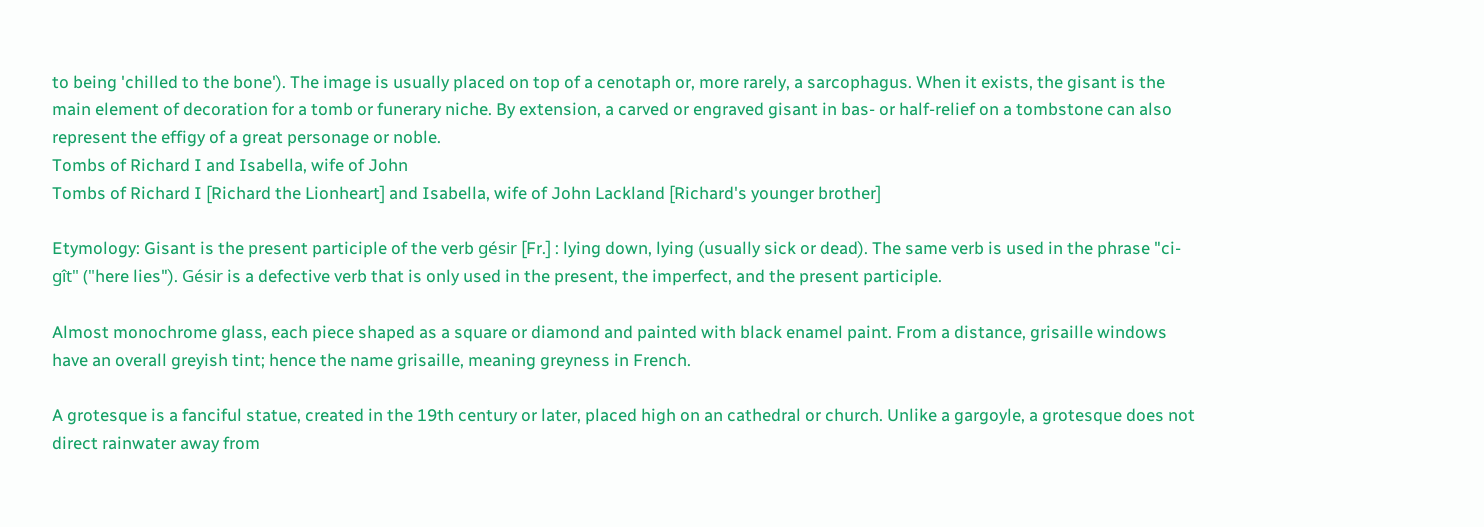to being 'chilled to the bone'). The image is usually placed on top of a cenotaph or, more rarely, a sarcophagus. When it exists, the gisant is the main element of decoration for a tomb or funerary niche. By extension, a carved or engraved gisant in bas- or half-relief on a tombstone can also represent the effigy of a great personage or noble.
Tombs of Richard I and Isabella, wife of John
Tombs of Richard I [Richard the Lionheart] and Isabella, wife of John Lackland [Richard's younger brother]

Etymology: Gisant is the present participle of the verb gésir [Fr.] : lying down, lying (usually sick or dead). The same verb is used in the phrase "ci-gît" ("here lies"). Gésir is a defective verb that is only used in the present, the imperfect, and the present participle.

Almost monochrome glass, each piece shaped as a square or diamond and painted with black enamel paint. From a distance, grisaille windows have an overall greyish tint; hence the name grisaille, meaning greyness in French.

A grotesque is a fanciful statue, created in the 19th century or later, placed high on an cathedral or church. Unlike a gargoyle, a grotesque does not direct rainwater away from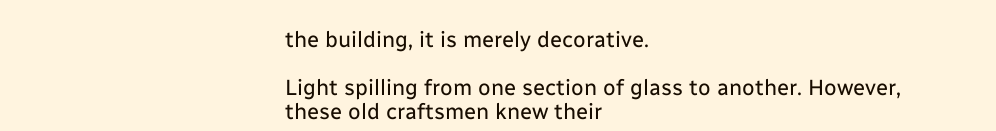the building, it is merely decorative.

Light spilling from one section of glass to another. However, these old craftsmen knew their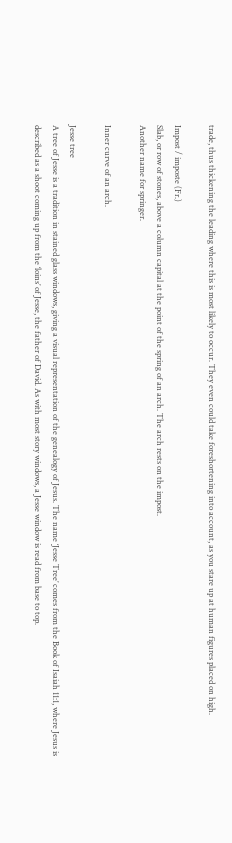trade, thus thickening the leading where this is most likely to occur. They even could take foreshortening into account, as you stare up at human figures placed on high.

Impost / imposte (Fr.)
Slab, or row of stones, above a column capital at the point of the spring of an arch. The arch rests on the impost.
Another name for springer.

Inner curve of an arch.

Jesse tree
A tree of Jesse is a tradition in stained glass windows, giving a visual representation of the genealogy of Jesus. The name ‘Jesse Tree’ comes from the Book of Isaiah 11:1, where Jesus is described as a shoot coming up from the ‘loins’ of Jesse, the father of David. As with most story windows, a Jesse window is read from base to top.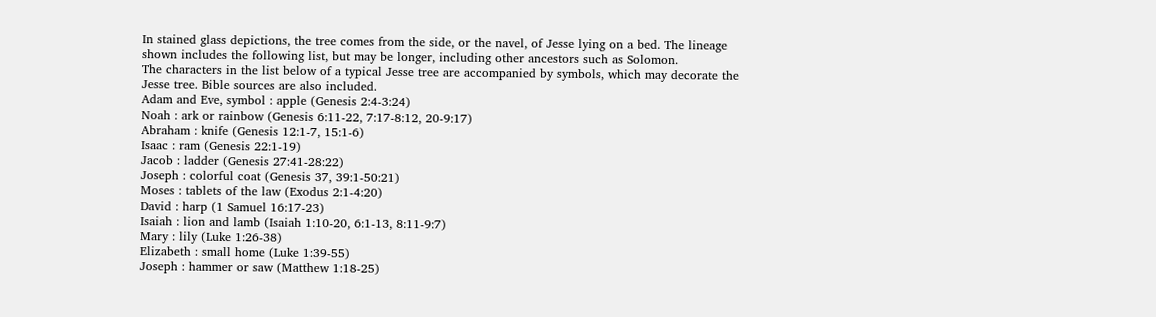In stained glass depictions, the tree comes from the side, or the navel, of Jesse lying on a bed. The lineage shown includes the following list, but may be longer, including other ancestors such as Solomon.
The characters in the list below of a typical Jesse tree are accompanied by symbols, which may decorate the Jesse tree. Bible sources are also included.
Adam and Eve, symbol : apple (Genesis 2:4-3:24)
Noah : ark or rainbow (Genesis 6:11-22, 7:17-8:12, 20-9:17)
Abraham : knife (Genesis 12:1-7, 15:1-6)
Isaac : ram (Genesis 22:1-19)
Jacob : ladder (Genesis 27:41-28:22)
Joseph : colorful coat (Genesis 37, 39:1-50:21)
Moses : tablets of the law (Exodus 2:1-4:20)
David : harp (1 Samuel 16:17-23)
Isaiah : lion and lamb (Isaiah 1:10-20, 6:1-13, 8:11-9:7)
Mary : lily (Luke 1:26-38)
Elizabeth : small home (Luke 1:39-55)
Joseph : hammer or saw (Matthew 1:18-25)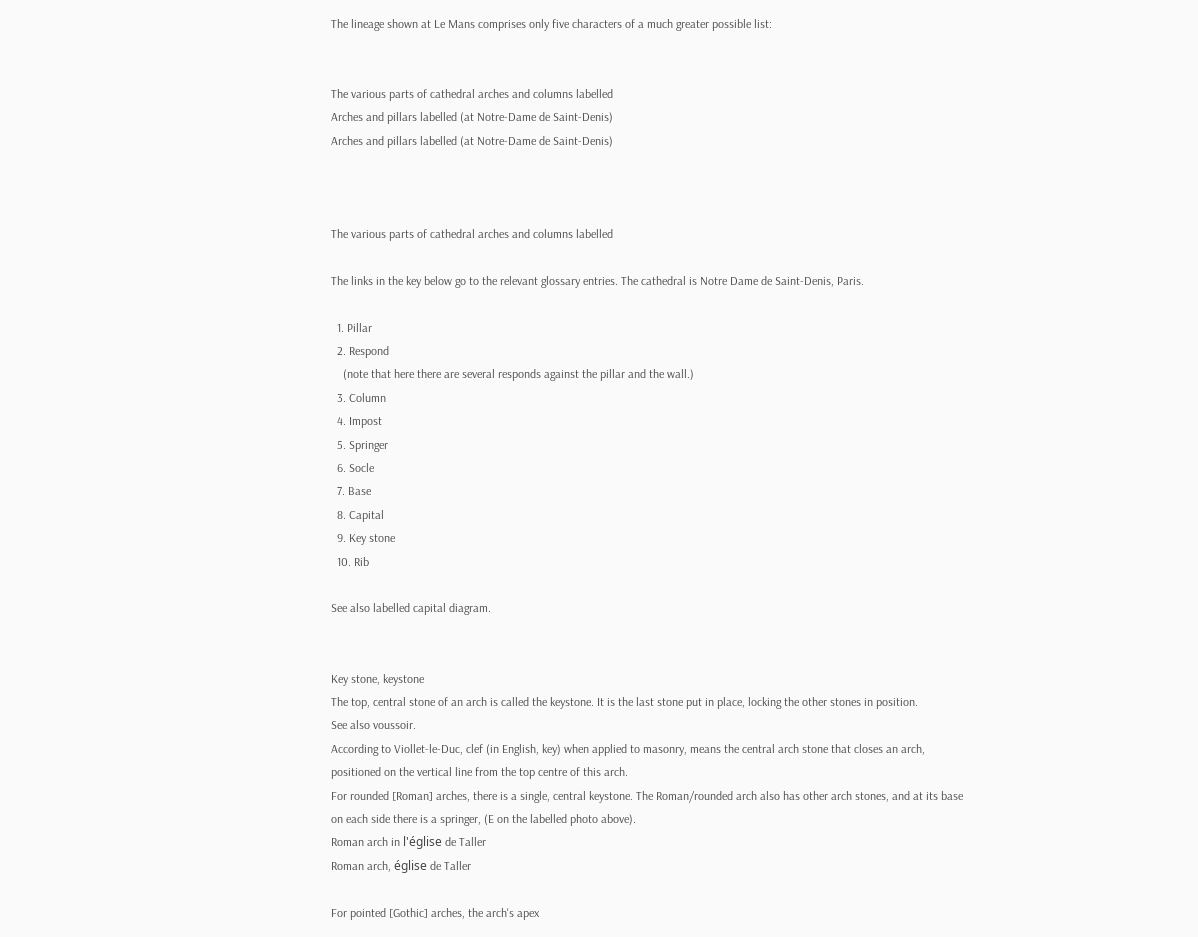The lineage shown at Le Mans comprises only five characters of a much greater possible list:


The various parts of cathedral arches and columns labelled
Arches and pillars labelled (at Notre-Dame de Saint-Denis)
Arches and pillars labelled (at Notre-Dame de Saint-Denis)



The various parts of cathedral arches and columns labelled

The links in the key below go to the relevant glossary entries. The cathedral is Notre Dame de Saint-Denis, Paris.

  1. Pillar
  2. Respond
    (note that here there are several responds against the pillar and the wall.)
  3. Column
  4. Impost
  5. Springer
  6. Socle
  7. Base
  8. Capital
  9. Key stone
  10. Rib

See also labelled capital diagram.


Key stone, keystone
The top, central stone of an arch is called the keystone. It is the last stone put in place, locking the other stones in position.
See also voussoir.
According to Viollet-le-Duc, clef (in English, key) when applied to masonry, means the central arch stone that closes an arch, positioned on the vertical line from the top centre of this arch.
For rounded [Roman] arches, there is a single, central keystone. The Roman/rounded arch also has other arch stones, and at its base on each side there is a springer, (E on the labelled photo above).
Roman arch in l'église de Taller
Roman arch, église de Taller

For pointed [Gothic] arches, the arch's apex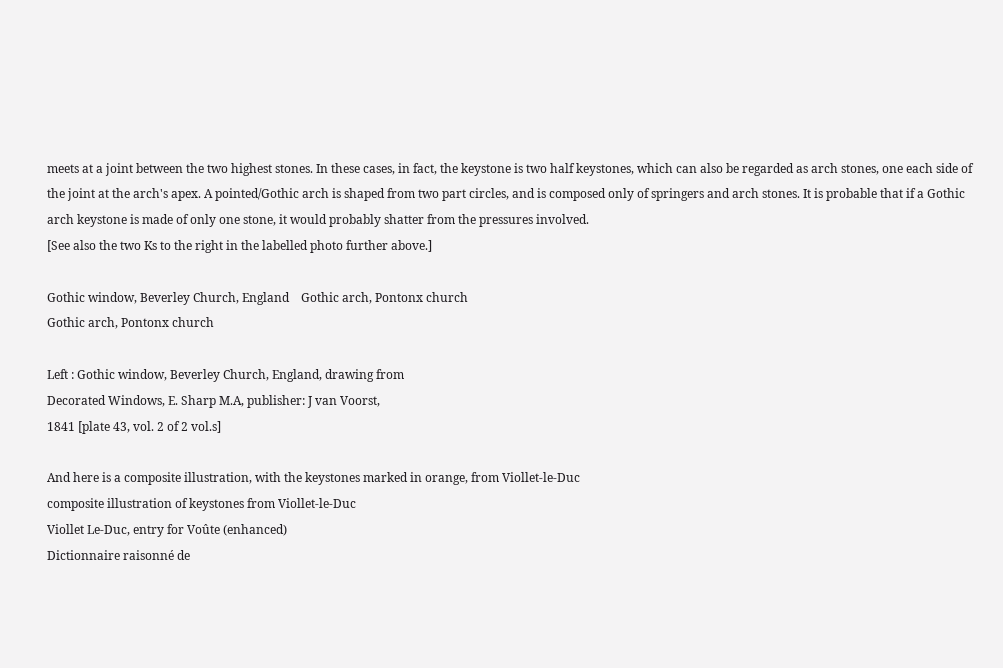meets at a joint between the two highest stones. In these cases, in fact, the keystone is two half keystones, which can also be regarded as arch stones, one each side of the joint at the arch's apex. A pointed/Gothic arch is shaped from two part circles, and is composed only of springers and arch stones. It is probable that if a Gothic arch keystone is made of only one stone, it would probably shatter from the pressures involved.
[See also the two Ks to the right in the labelled photo further above.]

Gothic window, Beverley Church, England    Gothic arch, Pontonx church
Gothic arch, Pontonx church

Left : Gothic window, Beverley Church, England, drawing from
Decorated Windows, E. Sharp M.A, publisher: J van Voorst,
1841 [plate 43, vol. 2 of 2 vol.s]

And here is a composite illustration, with the keystones marked in orange, from Viollet-le-Duc
composite illustration of keystones from Viollet-le-Duc
Viollet Le-Duc, entry for Voûte (enhanced)
Dictionnaire raisonné de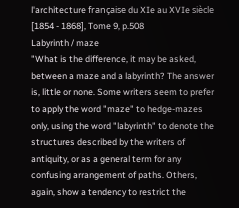l'architecture française du XIe au XVIe siècle [1854 - 1868], Tome 9, p.508
Labyrinth / maze
"What is the difference, it may be asked, between a maze and a labyrinth? The answer is, little or none. Some writers seem to prefer to apply the word "maze" to hedge-mazes only, using the word "labyrinth" to denote the structures described by the writers of antiquity, or as a general term for any confusing arrangement of paths. Others, again, show a tendency to restrict the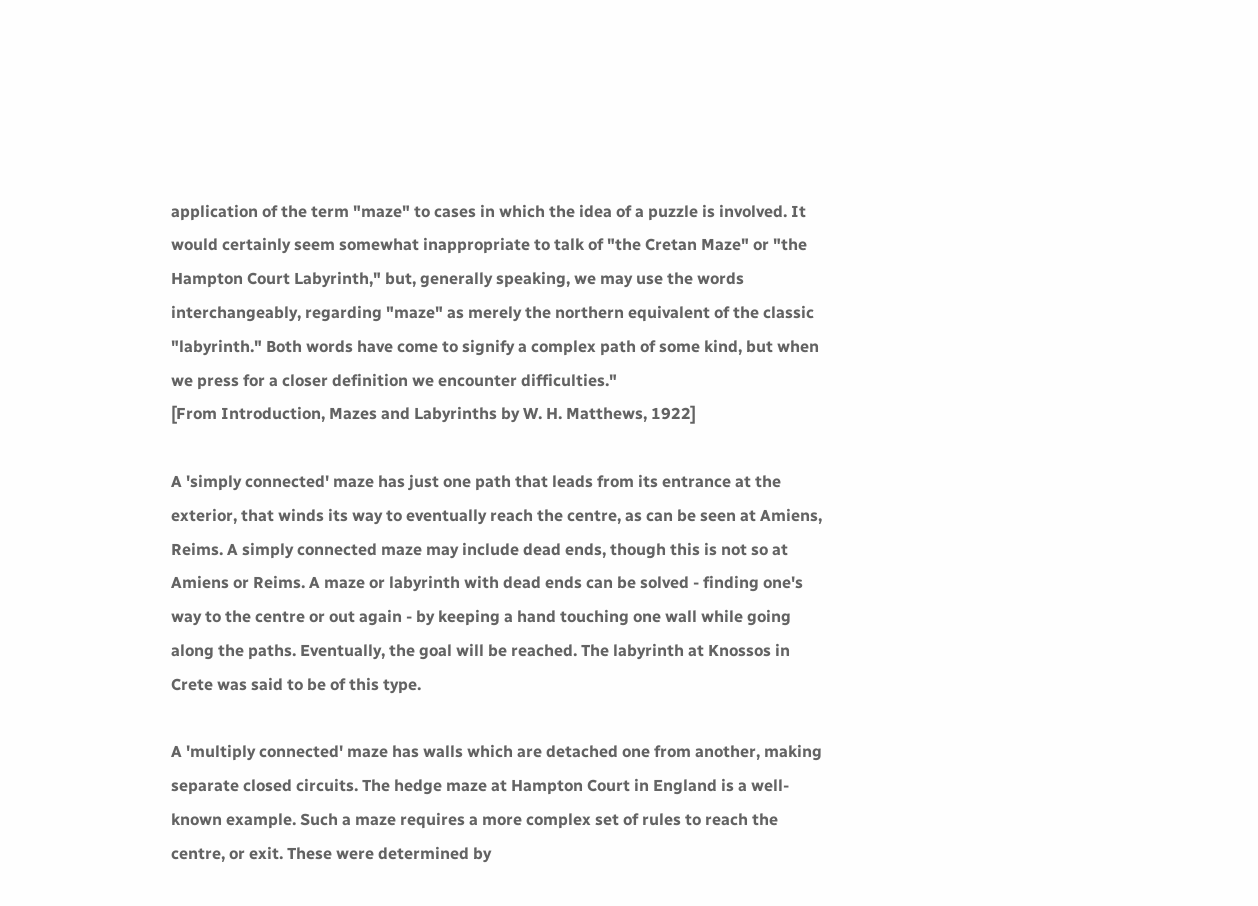application of the term "maze" to cases in which the idea of a puzzle is involved. It would certainly seem somewhat inappropriate to talk of "the Cretan Maze" or "the Hampton Court Labyrinth," but, generally speaking, we may use the words interchangeably, regarding "maze" as merely the northern equivalent of the classic "labyrinth." Both words have come to signify a complex path of some kind, but when we press for a closer definition we encounter difficulties."
[From Introduction, Mazes and Labyrinths by W. H. Matthews, 1922]

A 'simply connected' maze has just one path that leads from its entrance at the exterior, that winds its way to eventually reach the centre, as can be seen at Amiens, Reims. A simply connected maze may include dead ends, though this is not so at Amiens or Reims. A maze or labyrinth with dead ends can be solved - finding one's way to the centre or out again - by keeping a hand touching one wall while going along the paths. Eventually, the goal will be reached. The labyrinth at Knossos in Crete was said to be of this type.

A 'multiply connected' maze has walls which are detached one from another, making separate closed circuits. The hedge maze at Hampton Court in England is a well-known example. Such a maze requires a more complex set of rules to reach the centre, or exit. These were determined by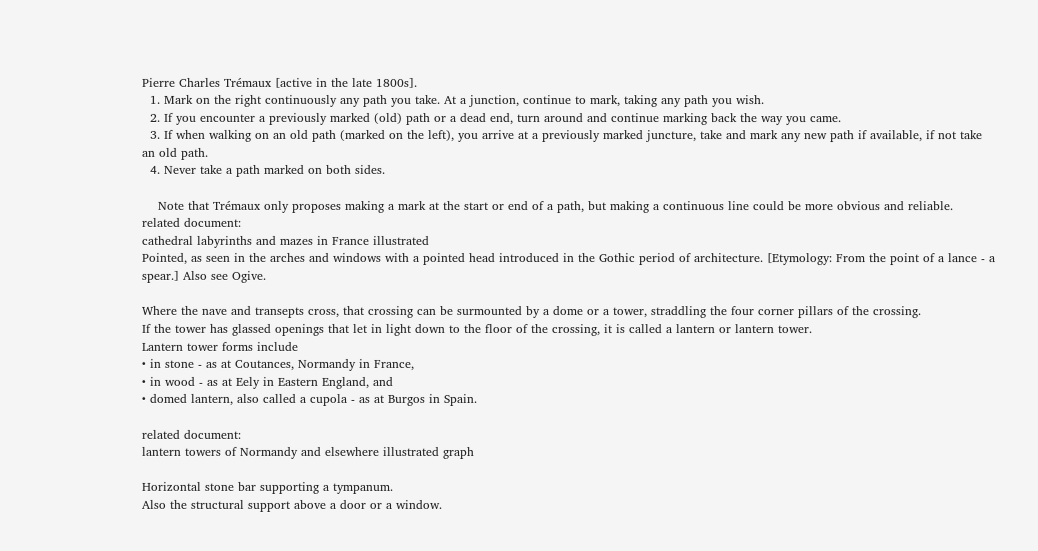Pierre Charles Trémaux [active in the late 1800s].
  1. Mark on the right continuously any path you take. At a junction, continue to mark, taking any path you wish.
  2. If you encounter a previously marked (old) path or a dead end, turn around and continue marking back the way you came.
  3. If when walking on an old path (marked on the left), you arrive at a previously marked juncture, take and mark any new path if available, if not take an old path.
  4. Never take a path marked on both sides.

    Note that Trémaux only proposes making a mark at the start or end of a path, but making a continuous line could be more obvious and reliable.
related document:
cathedral labyrinths and mazes in France illustrated
Pointed, as seen in the arches and windows with a pointed head introduced in the Gothic period of architecture. [Etymology: From the point of a lance - a spear.] Also see Ogive.

Where the nave and transepts cross, that crossing can be surmounted by a dome or a tower, straddling the four corner pillars of the crossing.
If the tower has glassed openings that let in light down to the floor of the crossing, it is called a lantern or lantern tower.
Lantern tower forms include
• in stone - as at Coutances, Normandy in France,
• in wood - as at Eely in Eastern England, and
• domed lantern, also called a cupola - as at Burgos in Spain.

related document:
lantern towers of Normandy and elsewhere illustrated graph

Horizontal stone bar supporting a tympanum.
Also the structural support above a door or a window.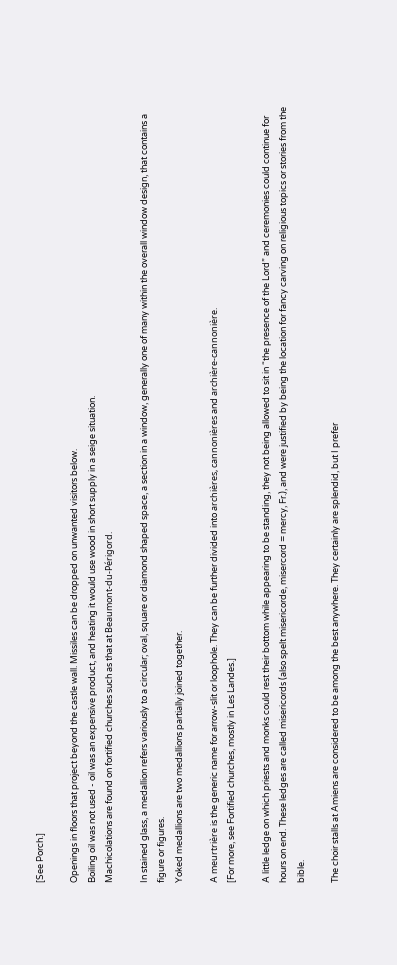[See Porch.]

Openings in floors that project beyond the castle wall. Missiles can be dropped on unwanted visitors below.
Boiling oil was not used - oil was an expensive product, and heating it would use wood in short supply in a seige situation.
Machicolations are found on fortified churches such as that at Beaumont-du-Périgord.

In stained glass, a medallion refers variously to a circular; oval, square or diamond shaped space, a section in a window, generally one of many within the overall window design, that contains a figure or figures.
Yoked medallions are two medallions partially joined together.

A meurtrière is the generic name for arrow-slit or loophole. They can be further divided into archières, cannonières and archière-cannonière.
[For more, see Fortified churches, mostly in Les Landes.]

A little ledge on which priests and monks could rest their bottom while appearing to be standing, they not being allowed to sit in “the presence of the Lord” and ceremonies could continue for hours on end. These ledges are called misericords (also spelt misericorde, misercord = mercy, Fr.), and were justified by being the location for fancy carving on religious topics or stories from the bible.

The choir stalls at Amiens are considered to be among the best anywhere. They certainly are splendid, but I prefer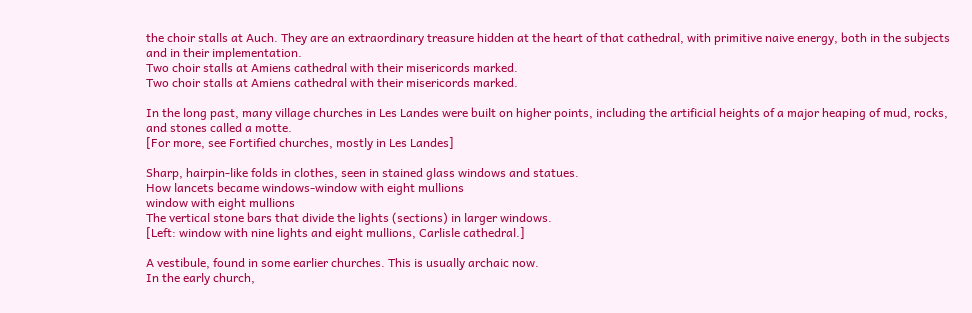the choir stalls at Auch. They are an extraordinary treasure hidden at the heart of that cathedral, with primitive naive energy, both in the subjects and in their implementation.
Two choir stalls at Amiens cathedral with their misericords marked.
Two choir stalls at Amiens cathedral with their misericords marked.

In the long past, many village churches in Les Landes were built on higher points, including the artificial heights of a major heaping of mud, rocks, and stones called a motte.
[For more, see Fortified churches, mostly in Les Landes]

Sharp, hairpin-like folds in clothes, seen in stained glass windows and statues.
How lancets became windows-window with eight mullions
window with eight mullions
The vertical stone bars that divide the lights (sections) in larger windows.
[Left: window with nine lights and eight mullions, Carlisle cathedral.]

A vestibule, found in some earlier churches. This is usually archaic now.
In the early church,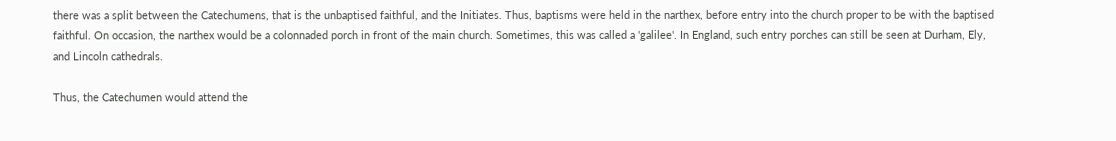there was a split between the Catechumens, that is the unbaptised faithful, and the Initiates. Thus, baptisms were held in the narthex, before entry into the church proper to be with the baptised faithful. On occasion, the narthex would be a colonnaded porch in front of the main church. Sometimes, this was called a 'galilee'. In England, such entry porches can still be seen at Durham, Ely, and Lincoln cathedrals.

Thus, the Catechumen would attend the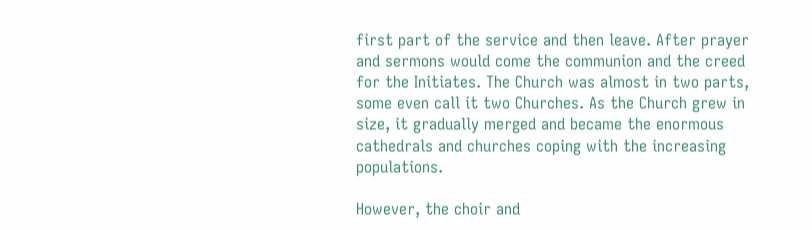first part of the service and then leave. After prayer and sermons would come the communion and the creed for the Initiates. The Church was almost in two parts, some even call it two Churches. As the Church grew in size, it gradually merged and became the enormous cathedrals and churches coping with the increasing populations.

However, the choir and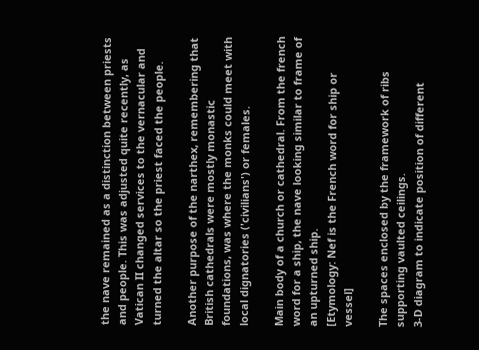the nave remained as a distinction between priests and people. This was adjusted quite recently, as Vatican II changed services to the vernacular and turned the altar so the priest faced the people.

Another purpose of the narthex, remembering that British cathedrals were mostly monastic foundations, was where the monks could meet with local dignatories ('civilians') or females.

Main body of a church or cathedral. From the french word for a ship, the nave looking similar to frame of an upturned ship.
[Etymology: Nef is the French word for ship or vessel]

The spaces enclosed by the framework of ribs supporting vaulted ceilings.
3-D diagram to indicate position of different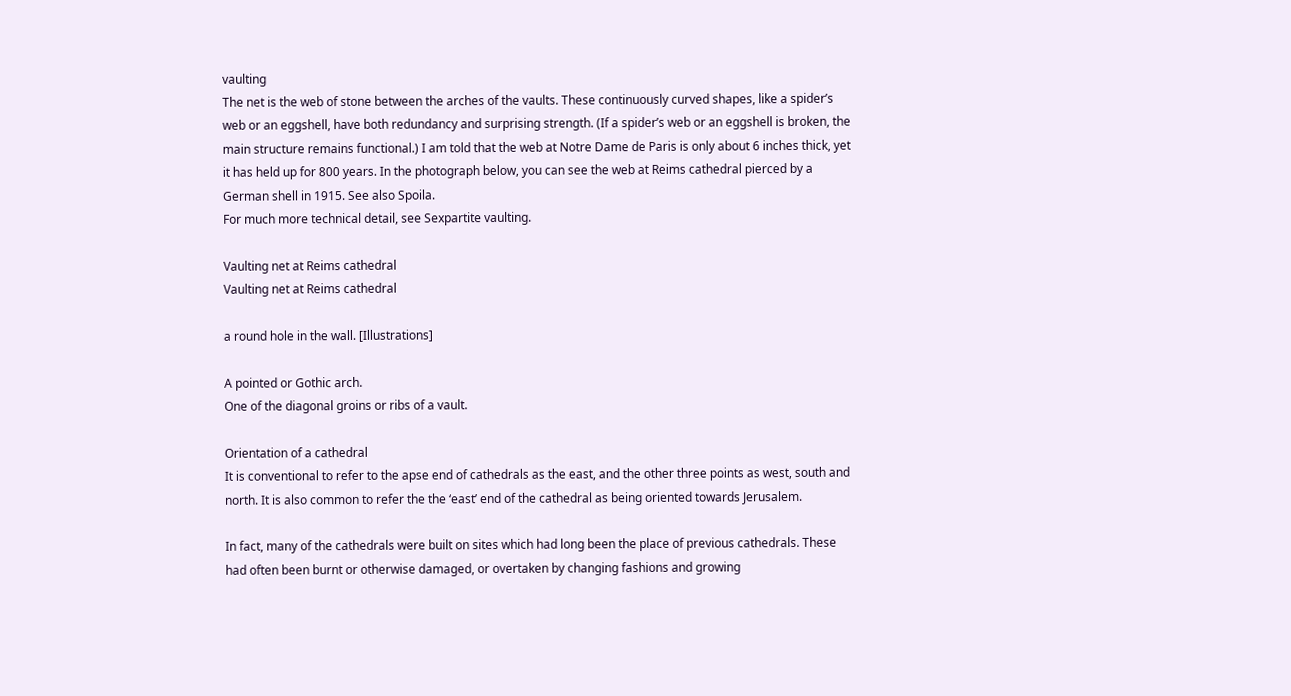vaulting
The net is the web of stone between the arches of the vaults. These continuously curved shapes, like a spider’s web or an eggshell, have both redundancy and surprising strength. (If a spider’s web or an eggshell is broken, the main structure remains functional.) I am told that the web at Notre Dame de Paris is only about 6 inches thick, yet it has held up for 800 years. In the photograph below, you can see the web at Reims cathedral pierced by a German shell in 1915. See also Spoila.
For much more technical detail, see Sexpartite vaulting.

Vaulting net at Reims cathedral
Vaulting net at Reims cathedral

a round hole in the wall. [Illustrations]

A pointed or Gothic arch.
One of the diagonal groins or ribs of a vault.

Orientation of a cathedral
It is conventional to refer to the apse end of cathedrals as the east, and the other three points as west, south and north. It is also common to refer the the ‘east’ end of the cathedral as being oriented towards Jerusalem.

In fact, many of the cathedrals were built on sites which had long been the place of previous cathedrals. These had often been burnt or otherwise damaged, or overtaken by changing fashions and growing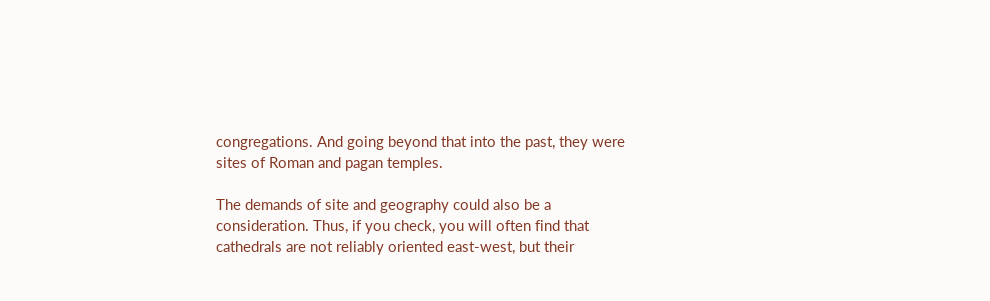congregations. And going beyond that into the past, they were sites of Roman and pagan temples.

The demands of site and geography could also be a consideration. Thus, if you check, you will often find that cathedrals are not reliably oriented east-west, but their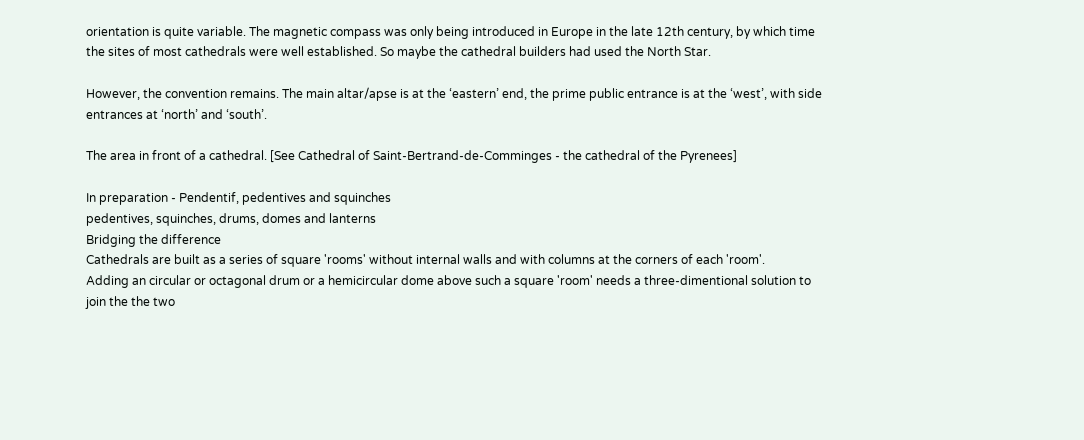orientation is quite variable. The magnetic compass was only being introduced in Europe in the late 12th century, by which time the sites of most cathedrals were well established. So maybe the cathedral builders had used the North Star.

However, the convention remains. The main altar/apse is at the ‘eastern’ end, the prime public entrance is at the ‘west’, with side entrances at ‘north’ and ‘south’.

The area in front of a cathedral. [See Cathedral of Saint-Bertrand-de-Comminges - the cathedral of the Pyrenees]

In preparation - Pendentif, pedentives and squinches
pedentives, squinches, drums, domes and lanterns
Bridging the difference
Cathedrals are built as a series of square 'rooms' without internal walls and with columns at the corners of each 'room'.
Adding an circular or octagonal drum or a hemicircular dome above such a square 'room' needs a three-dimentional solution to join the the two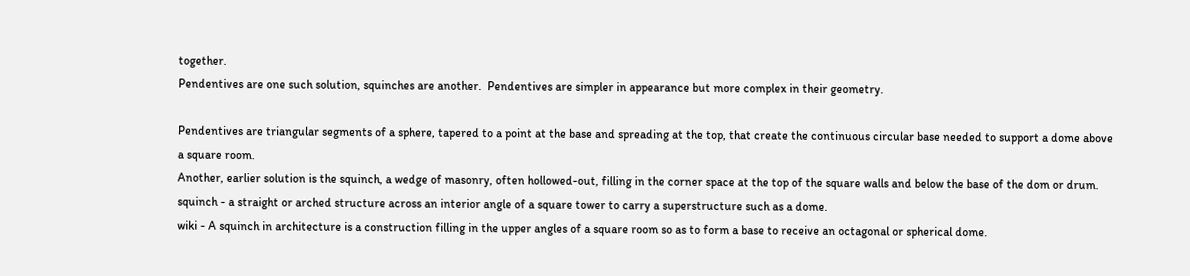together.
Pendentives are one such solution, squinches are another.  Pendentives are simpler in appearance but more complex in their geometry.

Pendentives are triangular segments of a sphere, tapered to a point at the base and spreading at the top, that create the continuous circular base needed to support a dome above a square room.
Another, earlier solution is the squinch, a wedge of masonry, often hollowed-out, filling in the corner space at the top of the square walls and below the base of the dom or drum.
squinch - a straight or arched structure across an interior angle of a square tower to carry a superstructure such as a dome.
wiki - A squinch in architecture is a construction filling in the upper angles of a square room so as to form a base to receive an octagonal or spherical dome.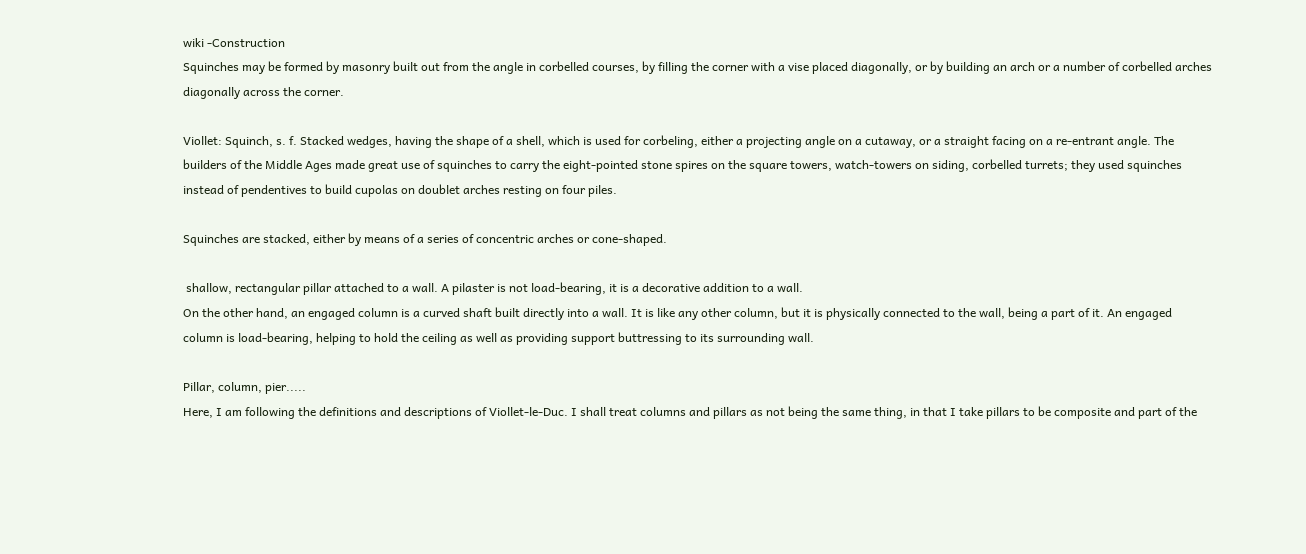wiki -Construction
Squinches may be formed by masonry built out from the angle in corbelled courses, by filling the corner with a vise placed diagonally, or by building an arch or a number of corbelled arches diagonally across the corner.

Viollet: Squinch, s. f. Stacked wedges, having the shape of a shell, which is used for corbeling, either a projecting angle on a cutaway, or a straight facing on a re-entrant angle. The builders of the Middle Ages made great use of squinches to carry the eight-pointed stone spires on the square towers, watch-towers on siding, corbelled turrets; they used squinches instead of pendentives to build cupolas on doublet arches resting on four piles.

Squinches are stacked, either by means of a series of concentric arches or cone-shaped.

 shallow, rectangular pillar attached to a wall. A pilaster is not load-bearing, it is a decorative addition to a wall.
On the other hand, an engaged column is a curved shaft built directly into a wall. It is like any other column, but it is physically connected to the wall, being a part of it. An engaged column is load-bearing, helping to hold the ceiling as well as providing support buttressing to its surrounding wall.

Pillar, column, pier.....
Here, I am following the definitions and descriptions of Viollet-le-Duc. I shall treat columns and pillars as not being the same thing, in that I take pillars to be composite and part of the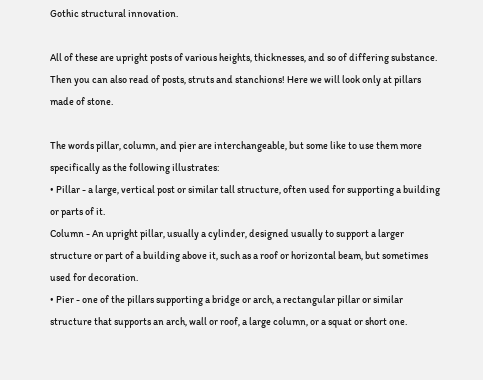Gothic structural innovation.

All of these are upright posts of various heights, thicknesses, and so of differing substance. Then you can also read of posts, struts and stanchions! Here we will look only at pillars made of stone.

The words pillar, column, and pier are interchangeable, but some like to use them more specifically as the following illustrates:
• Pillar - a large, vertical post or similar tall structure, often used for supporting a building or parts of it.
Column - An upright pillar, usually a cylinder, designed usually to support a larger structure or part of a building above it, such as a roof or horizontal beam, but sometimes used for decoration.
• Pier - one of the pillars supporting a bridge or arch, a rectangular pillar or similar structure that supports an arch, wall or roof, a large column, or a squat or short one.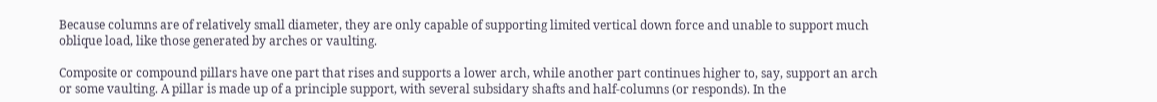Because columns are of relatively small diameter, they are only capable of supporting limited vertical down force and unable to support much oblique load, like those generated by arches or vaulting.

Composite or compound pillars have one part that rises and supports a lower arch, while another part continues higher to, say, support an arch or some vaulting. A pillar is made up of a principle support, with several subsidary shafts and half-columns (or responds). In the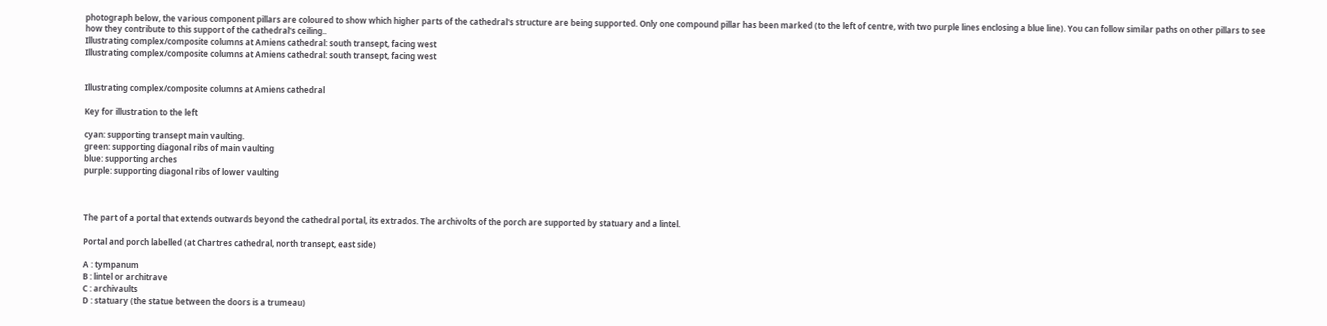photograph below, the various component pillars are coloured to show which higher parts of the cathedral's structure are being supported. Only one compound pillar has been marked (to the left of centre, with two purple lines enclosing a blue line). You can follow similar paths on other pillars to see how they contribute to this support of the cathedral's ceiling..
Illustrating complex/composite columns at Amiens cathedral: south transept, facing west
Illustrating complex/composite columns at Amiens cathedral: south transept, facing west


Illustrating complex/composite columns at Amiens cathedral

Key for illustration to the left

cyan: supporting transept main vaulting.
green: supporting diagonal ribs of main vaulting
blue: supporting arches
purple: supporting diagonal ribs of lower vaulting



The part of a portal that extends outwards beyond the cathedral portal, its extrados. The archivolts of the porch are supported by statuary and a lintel.

Portal and porch labelled (at Chartres cathedral, north transept, east side)

A : tympanum
B : lintel or architrave
C : archivaults
D : statuary (the statue between the doors is a trumeau)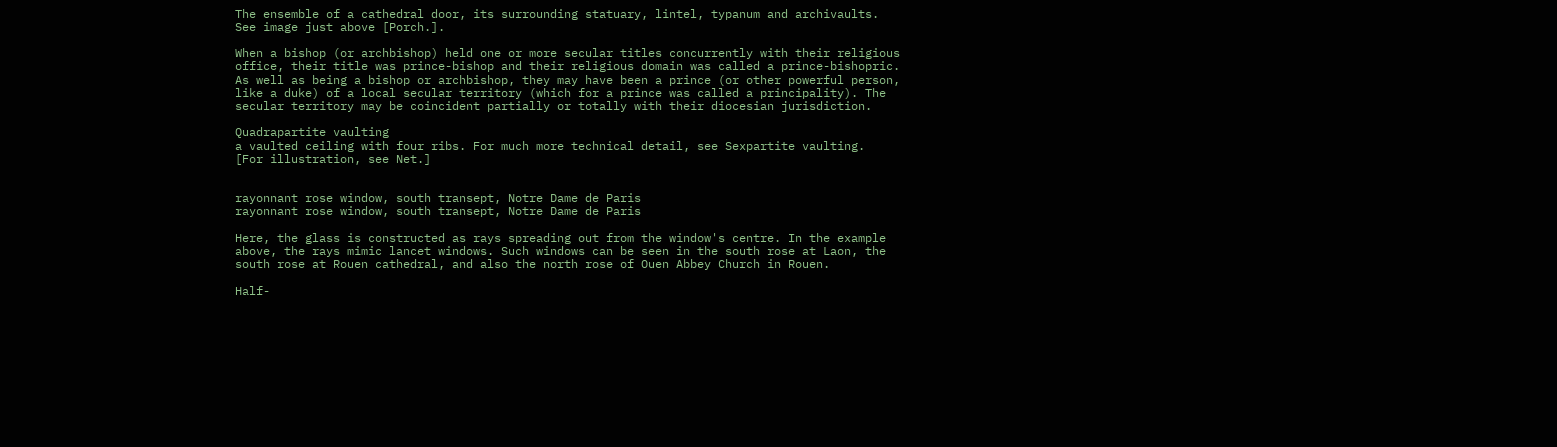The ensemble of a cathedral door, its surrounding statuary, lintel, typanum and archivaults.
See image just above [Porch.].

When a bishop (or archbishop) held one or more secular titles concurrently with their religious office, their title was prince-bishop and their religious domain was called a prince-bishopric. As well as being a bishop or archbishop, they may have been a prince (or other powerful person, like a duke) of a local secular territory (which for a prince was called a principality). The secular territory may be coincident partially or totally with their diocesian jurisdiction.

Quadrapartite vaulting
a vaulted ceiling with four ribs. For much more technical detail, see Sexpartite vaulting.
[For illustration, see Net.]


rayonnant rose window, south transept, Notre Dame de Paris
rayonnant rose window, south transept, Notre Dame de Paris

Here, the glass is constructed as rays spreading out from the window's centre. In the example above, the rays mimic lancet windows. Such windows can be seen in the south rose at Laon, the south rose at Rouen cathedral, and also the north rose of Ouen Abbey Church in Rouen.

Half-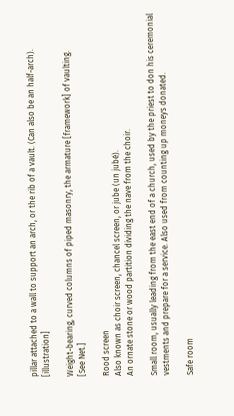pillar attached to a wall to support an arch, or the rib of a vault. (Can also be an half-arch). [illustration]

Weight-bearing, curved columns of piped masonry, the armature [framework] of vaulting.
[See Net.]

Rood screen
Also known as choir screen, chancel screen, or jube (un jubé).
An ornate stone or wood partition dividing the nave from the choir.

Small room, usually leading from the east end of a church, used by the priest to don his ceremonial vestments and prepare for a service. Also used from counting up moneys donated.

Safe room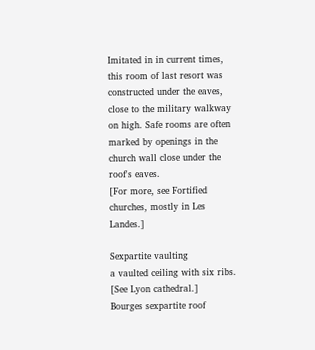Imitated in in current times, this room of last resort was constructed under the eaves, close to the military walkway on high. Safe rooms are often marked by openings in the church wall close under the roof's eaves.
[For more, see Fortified churches, mostly in Les Landes.]

Sexpartite vaulting
a vaulted ceiling with six ribs. [See Lyon cathedral.]
Bourges sexpartite roof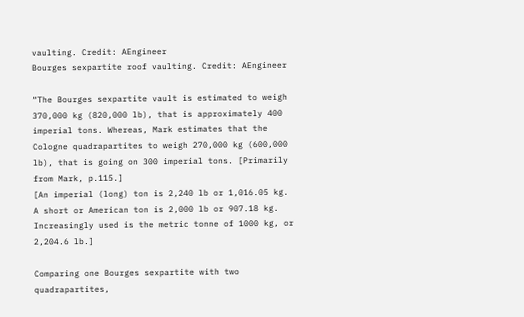vaulting. Credit: AEngineer
Bourges sexpartite roof vaulting. Credit: AEngineer

“The Bourges sexpartite vault is estimated to weigh 370,000 kg (820,000 lb), that is approximately 400 imperial tons. Whereas, Mark estimates that the Cologne quadrapartites to weigh 270,000 kg (600,000 lb), that is going on 300 imperial tons. [Primarily from Mark, p.115.]
[An imperial (long) ton is 2,240 lb or 1,016.05 kg.
A short or American ton is 2,000 lb or 907.18 kg.
Increasingly used is the metric tonne of 1000 kg, or 2,204.6 lb.]

Comparing one Bourges sexpartite with two quadrapartites,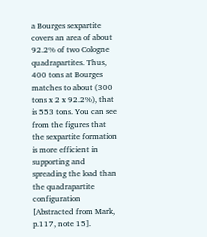a Bourges sexpartite covers an area of about 92.2% of two Cologne quadrapartites. Thus, 400 tons at Bourges matches to about (300 tons x 2 x 92.2%), that is 553 tons. You can see from the figures that the sexpartite formation is more efficient in supporting and spreading the load than the quadrapartite configuration [Abstracted from Mark, p.117, note 15].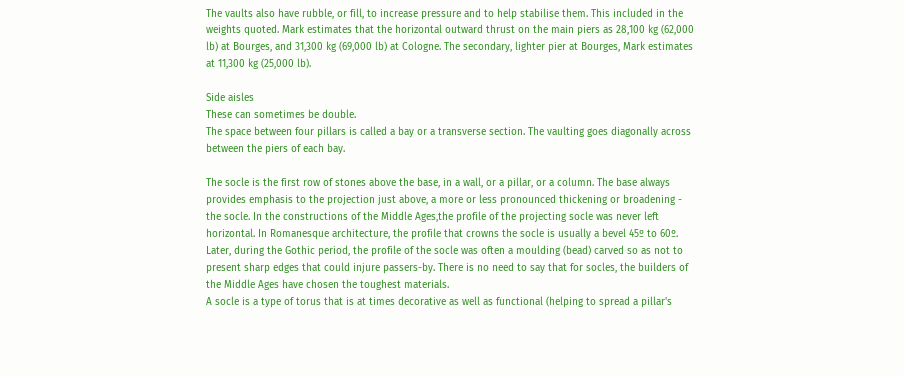The vaults also have rubble, or fill, to increase pressure and to help stabilise them. This included in the weights quoted. Mark estimates that the horizontal outward thrust on the main piers as 28,100 kg (62,000 lb) at Bourges, and 31,300 kg (69,000 lb) at Cologne. The secondary, lighter pier at Bourges, Mark estimates at 11,300 kg (25,000 lb).

Side aisles
These can sometimes be double.
The space between four pillars is called a bay or a transverse section. The vaulting goes diagonally across between the piers of each bay.

The socle is the first row of stones above the base, in a wall, or a pillar, or a column. The base always provides emphasis to the projection just above, a more or less pronounced thickening or broadening - the socle. In the constructions of the Middle Ages,the profile of the projecting socle was never left horizontal. In Romanesque architecture, the profile that crowns the socle is usually a bevel 45º to 60º. Later, during the Gothic period, the profile of the socle was often a moulding (bead) carved so as not to present sharp edges that could injure passers-by. There is no need to say that for socles, the builders of the Middle Ages have chosen the toughest materials.
A socle is a type of torus that is at times decorative as well as functional (helping to spread a pillar's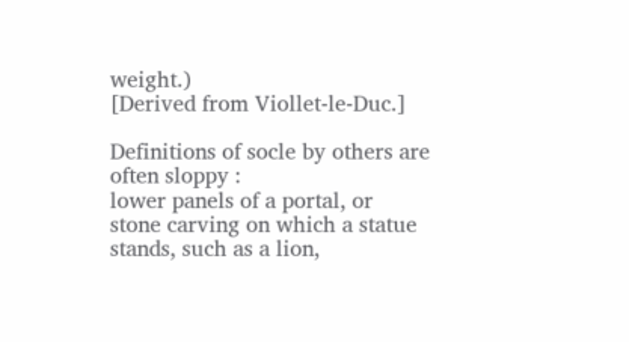weight.)
[Derived from Viollet-le-Duc.]

Definitions of socle by others are often sloppy :
lower panels of a portal, or
stone carving on which a statue stands, such as a lion,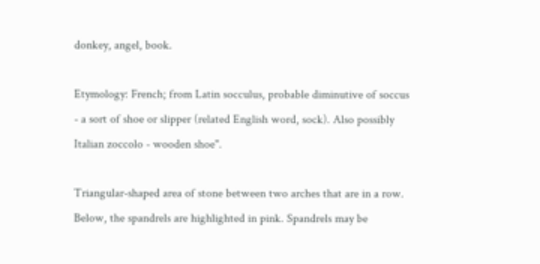donkey, angel, book.

Etymology: French; from Latin socculus, probable diminutive of soccus - a sort of shoe or slipper (related English word, sock). Also possibly Italian zoccolo - wooden shoe".

Triangular-shaped area of stone between two arches that are in a row. Below, the spandrels are highlighted in pink. Spandrels may be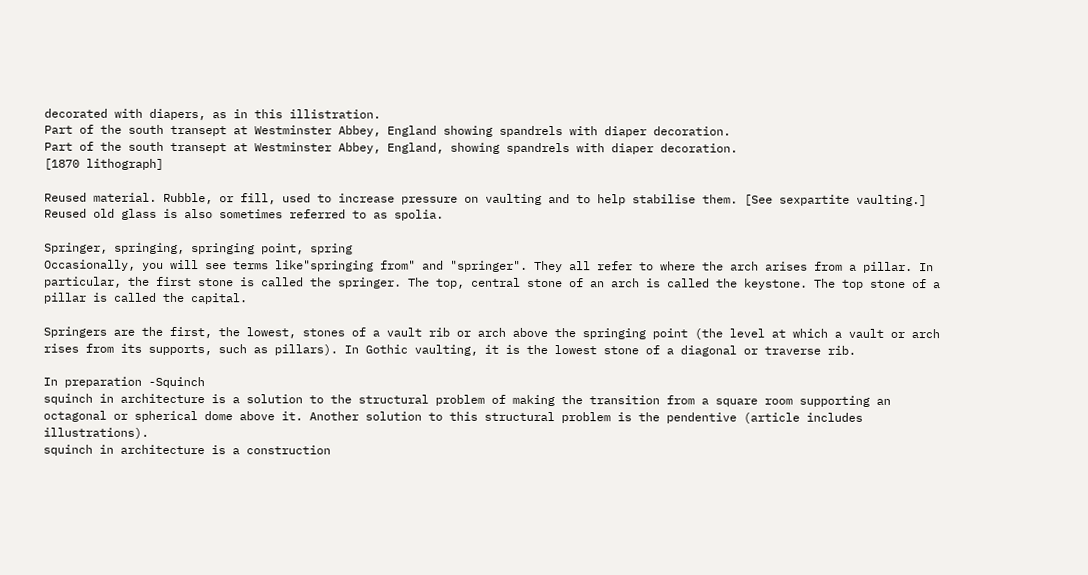decorated with diapers, as in this illistration.
Part of the south transept at Westminster Abbey, England showing spandrels with diaper decoration.
Part of the south transept at Westminster Abbey, England, showing spandrels with diaper decoration.
[1870 lithograph]

Reused material. Rubble, or fill, used to increase pressure on vaulting and to help stabilise them. [See sexpartite vaulting.]
Reused old glass is also sometimes referred to as spolia.

Springer, springing, springing point, spring
Occasionally, you will see terms like"springing from" and "springer". They all refer to where the arch arises from a pillar. In particular, the first stone is called the springer. The top, central stone of an arch is called the keystone. The top stone of a pillar is called the capital.

Springers are the first, the lowest, stones of a vault rib or arch above the springing point (the level at which a vault or arch rises from its supports, such as pillars). In Gothic vaulting, it is the lowest stone of a diagonal or traverse rib.

In preparation -Squinch
squinch in architecture is a solution to the structural problem of making the transition from a square room supporting an octagonal or spherical dome above it. Another solution to this structural problem is the pendentive (article includes illustrations).
squinch in architecture is a construction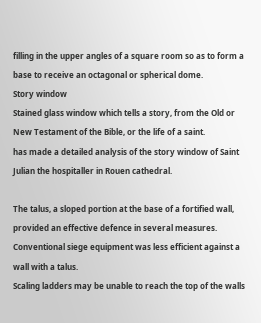filling in the upper angles of a square room so as to form a base to receive an octagonal or spherical dome.
Story window
Stained glass window which tells a story, from the Old or New Testament of the Bible, or the life of a saint.
has made a detailed analysis of the story window of Saint Julian the hospitaller in Rouen cathedral.

The talus, a sloped portion at the base of a fortified wall, provided an effective defence in several measures.
Conventional siege equipment was less efficient against a wall with a talus.
Scaling ladders may be unable to reach the top of the walls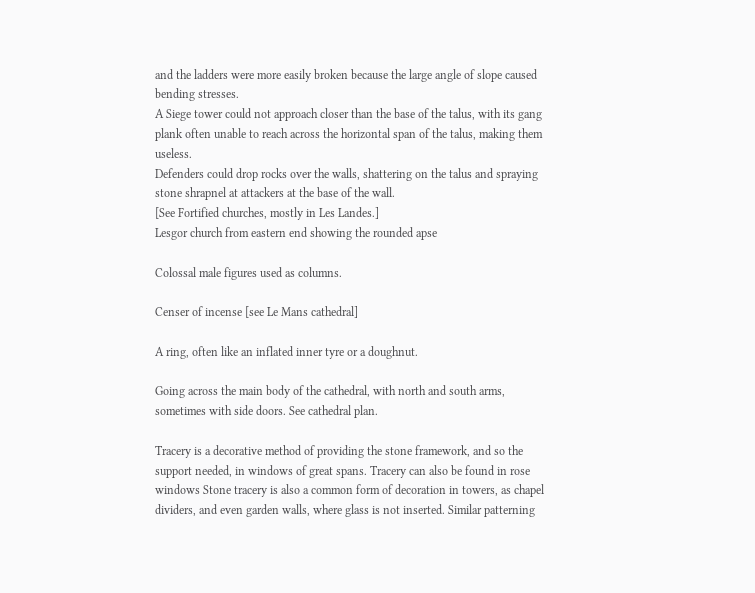and the ladders were more easily broken because the large angle of slope caused bending stresses.
A Siege tower could not approach closer than the base of the talus, with its gang plank often unable to reach across the horizontal span of the talus, making them useless.
Defenders could drop rocks over the walls, shattering on the talus and spraying stone shrapnel at attackers at the base of the wall.
[See Fortified churches, mostly in Les Landes.]
Lesgor church from eastern end showing the rounded apse

Colossal male figures used as columns.

Censer of incense [see Le Mans cathedral]

A ring, often like an inflated inner tyre or a doughnut.

Going across the main body of the cathedral, with north and south arms, sometimes with side doors. See cathedral plan.

Tracery is a decorative method of providing the stone framework, and so the support needed, in windows of great spans. Tracery can also be found in rose windows Stone tracery is also a common form of decoration in towers, as chapel dividers, and even garden walls, where glass is not inserted. Similar patterning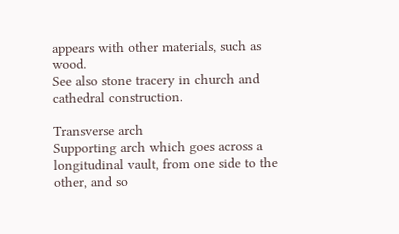appears with other materials, such as wood.
See also stone tracery in church and cathedral construction.

Transverse arch
Supporting arch which goes across a longitudinal vault, from one side to the other, and so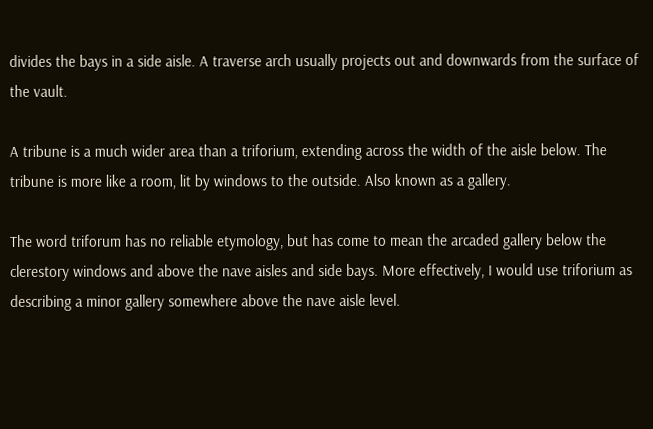divides the bays in a side aisle. A traverse arch usually projects out and downwards from the surface of the vault.

A tribune is a much wider area than a triforium, extending across the width of the aisle below. The tribune is more like a room, lit by windows to the outside. Also known as a gallery.

The word triforum has no reliable etymology, but has come to mean the arcaded gallery below the clerestory windows and above the nave aisles and side bays. More effectively, I would use triforium as describing a minor gallery somewhere above the nave aisle level.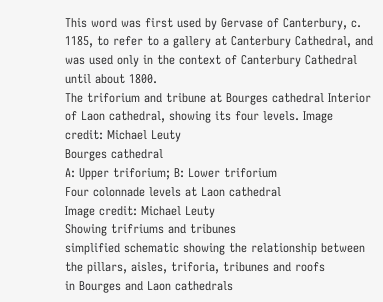This word was first used by Gervase of Canterbury, c. 1185, to refer to a gallery at Canterbury Cathedral, and was used only in the context of Canterbury Cathedral until about 1800.
The triforium and tribune at Bourges cathedral Interior of Laon cathedral, showing its four levels. Image credit: Michael Leuty
Bourges cathedral
A: Upper triforium; B: Lower triforium
Four colonnade levels at Laon cathedral
Image credit: Michael Leuty
Showing trifriums and tribunes
simplified schematic showing the relationship between the pillars, aisles, triforia, tribunes and roofs
in Bourges and Laon cathedrals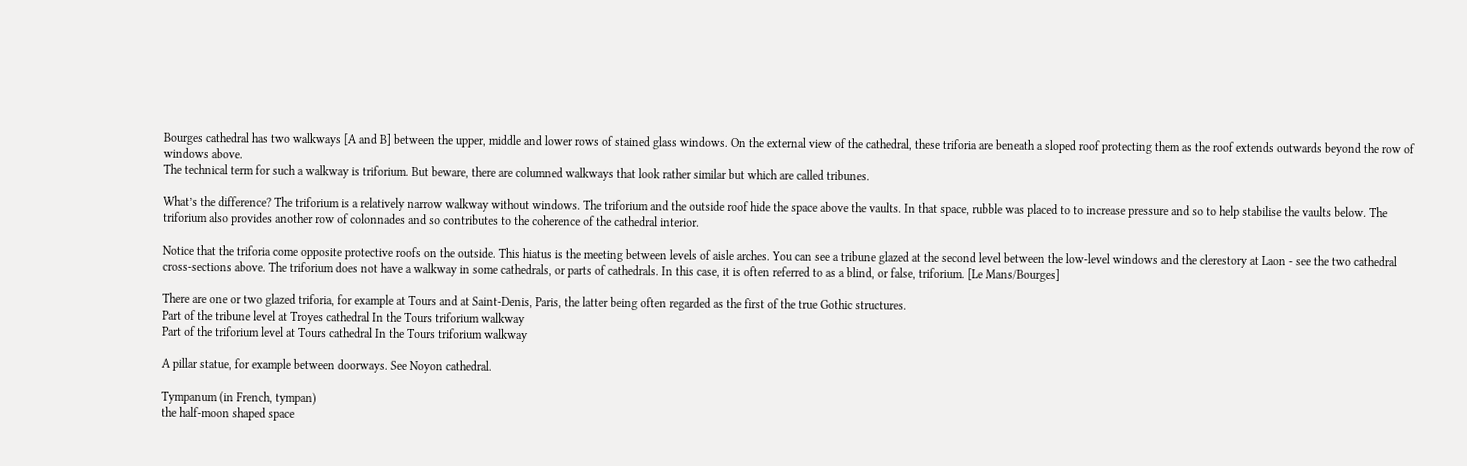Bourges cathedral has two walkways [A and B] between the upper, middle and lower rows of stained glass windows. On the external view of the cathedral, these triforia are beneath a sloped roof protecting them as the roof extends outwards beyond the row of windows above.
The technical term for such a walkway is triforium. But beware, there are columned walkways that look rather similar but which are called tribunes.

What’s the difference? The triforium is a relatively narrow walkway without windows. The triforium and the outside roof hide the space above the vaults. In that space, rubble was placed to to increase pressure and so to help stabilise the vaults below. The triforium also provides another row of colonnades and so contributes to the coherence of the cathedral interior.

Notice that the triforia come opposite protective roofs on the outside. This hiatus is the meeting between levels of aisle arches. You can see a tribune glazed at the second level between the low-level windows and the clerestory at Laon - see the two cathedral cross-sections above. The triforium does not have a walkway in some cathedrals, or parts of cathedrals. In this case, it is often referred to as a blind, or false, triforium. [Le Mans/Bourges]

There are one or two glazed triforia, for example at Tours and at Saint-Denis, Paris, the latter being often regarded as the first of the true Gothic structures.
Part of the tribune level at Troyes cathedral In the Tours triforium walkway
Part of the triforium level at Tours cathedral In the Tours triforium walkway

A pillar statue, for example between doorways. See Noyon cathedral.

Tympanum (in French, tympan)
the half-moon shaped space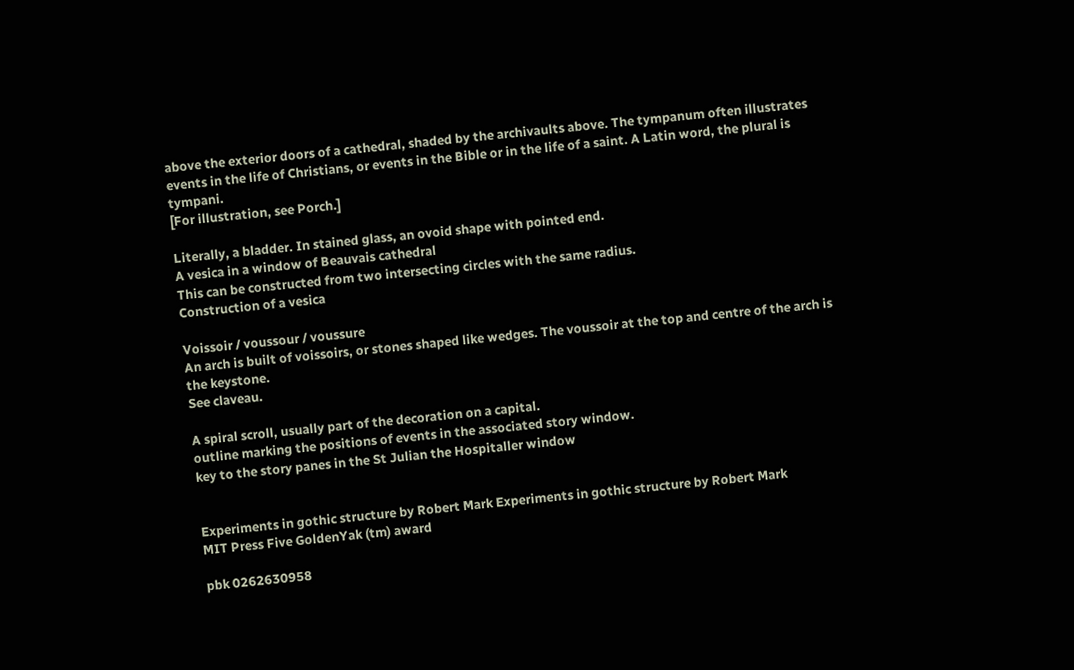above the exterior doors of a cathedral, shaded by the archivaults above. The tympanum often illustrates events in the life of Christians, or events in the Bible or in the life of a saint. A Latin word, the plural is tympani.
[For illustration, see Porch.]

Literally, a bladder. In stained glass, an ovoid shape with pointed end.
A vesica in a window of Beauvais cathedral
This can be constructed from two intersecting circles with the same radius.
Construction of a vesica

Voissoir / voussour / voussure
An arch is built of voissoirs, or stones shaped like wedges. The voussoir at the top and centre of the arch is the keystone.
See claveau.

A spiral scroll, usually part of the decoration on a capital.
outline marking the positions of events in the associated story window.
key to the story panes in the St Julian the Hospitaller window


Experiments in gothic structure by Robert Mark Experiments in gothic structure by Robert Mark
MIT Press Five GoldenYak (tm) award

pbk 0262630958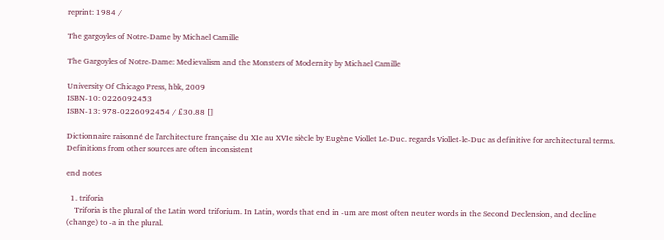reprint: 1984 /

The gargoyles of Notre-Dame by Michael Camille

The Gargoyles of Notre-Dame: Medievalism and the Monsters of Modernity by Michael Camille

University Of Chicago Press, hbk, 2009
ISBN-10: 0226092453
ISBN-13: 978-0226092454 / £30.88 []

Dictionnaire raisonné de l'architecture française du XIe au XVIe siècle by Eugène Viollet Le-Duc. regards Viollet-le-Duc as definitive for architectural terms. Definitions from other sources are often inconsistent

end notes

  1. triforia
    Triforia is the plural of the Latin word triforium. In Latin, words that end in -um are most often neuter words in the Second Declension, and decline (change) to -a in the plural.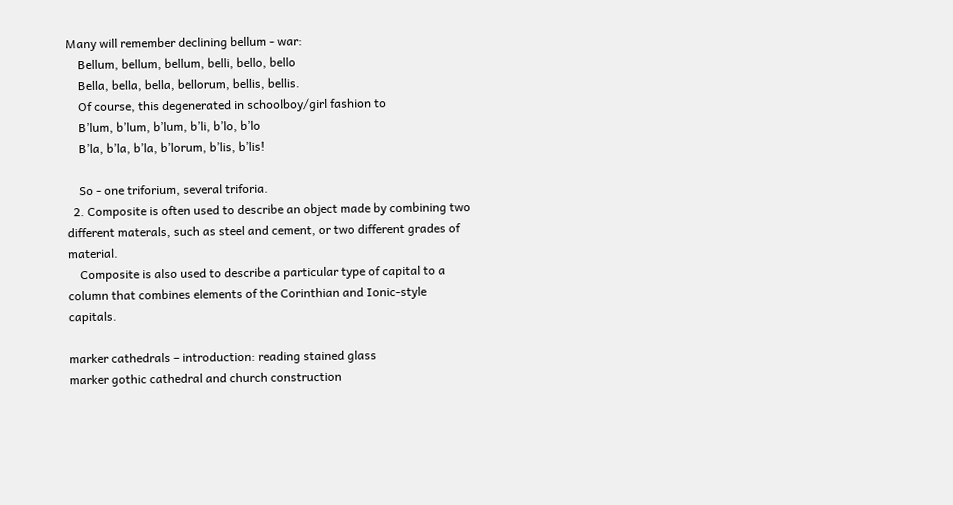Many will remember declining bellum - war:
    Bellum, bellum, bellum, belli, bello, bello
    Bella, bella, bella, bellorum, bellis, bellis.
    Of course, this degenerated in schoolboy/girl fashion to
    B’lum, b’lum, b’lum, b’li, b’lo, b’lo
    B’la, b’la, b’la, b’lorum, b’lis, b’lis!

    So - one triforium, several triforia.
  2. Composite is often used to describe an object made by combining two different materals, such as steel and cement, or two different grades of material.
    Composite is also used to describe a particular type of capital to a column that combines elements of the Corinthian and Ionic-style capitals.

marker cathedrals – introduction: reading stained glass
marker gothic cathedral and church construction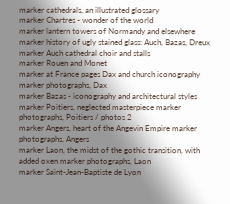marker cathedrals, an illustrated glossary
marker Chartres - wonder of the world
marker lantern towers of Normandy and elsewhere
marker history of ugly stained glass: Auch, Bazas, Dreux
marker Auch cathedral choir and stalls
marker Rouen and Monet
marker at France pages Dax and church iconography marker photographs, Dax
marker Bazas - iconography and architectural styles
marker Poitiers, neglected masterpiece marker photographs, Poitiers / photos 2
marker Angers, heart of the Angevin Empire marker photographs, Angers
marker Laon, the midst of the gothic transition, with added oxen marker photographs, Laon
marker Saint-Jean-Baptiste de Lyon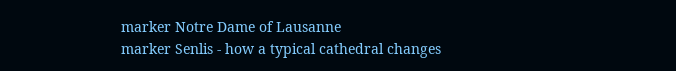marker Notre Dame of Lausanne
marker Senlis - how a typical cathedral changes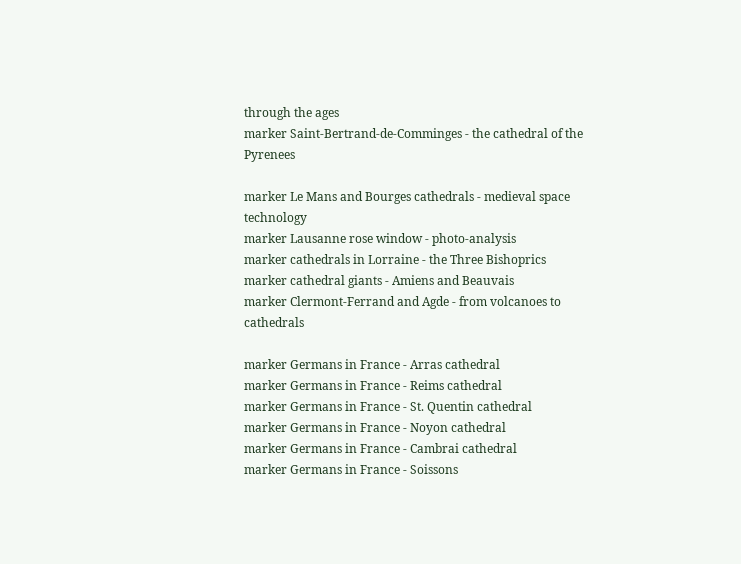through the ages
marker Saint-Bertrand-de-Comminges - the cathedral of the Pyrenees

marker Le Mans and Bourges cathedrals - medieval space technology
marker Lausanne rose window - photo-analysis
marker cathedrals in Lorraine - the Three Bishoprics
marker cathedral giants - Amiens and Beauvais
marker Clermont-Ferrand and Agde - from volcanoes to cathedrals

marker Germans in France - Arras cathedral
marker Germans in France - Reims cathedral
marker Germans in France - St. Quentin cathedral
marker Germans in France - Noyon cathedral
marker Germans in France - Cambrai cathedral
marker Germans in France - Soissons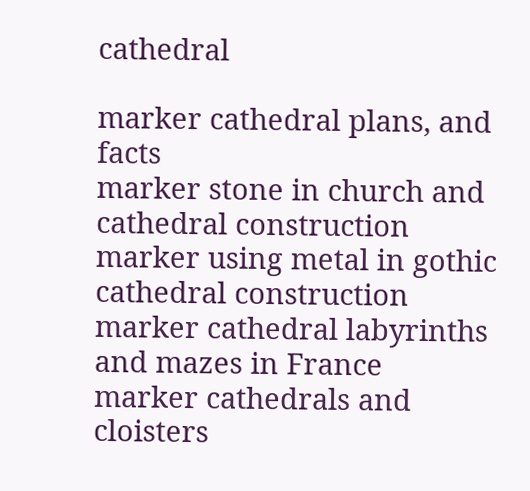cathedral

marker cathedral plans, and facts
marker stone in church and cathedral construction
marker using metal in gothic cathedral construction
marker cathedral labyrinths and mazes in France
marker cathedrals and cloisters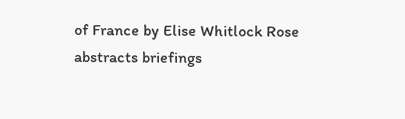of France by Elise Whitlock Rose
abstracts briefings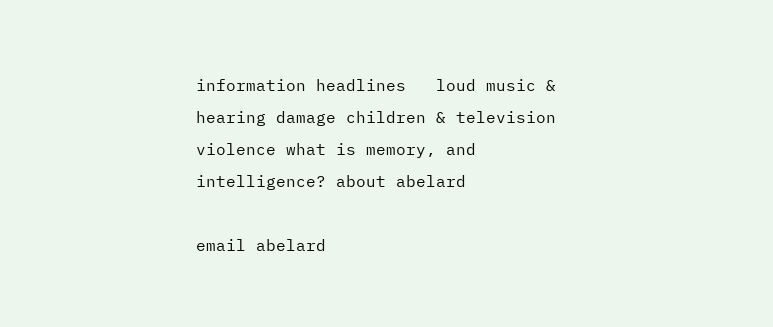information headlines   loud music & hearing damage children & television violence what is memory, and intelligence? about abelard

email abelard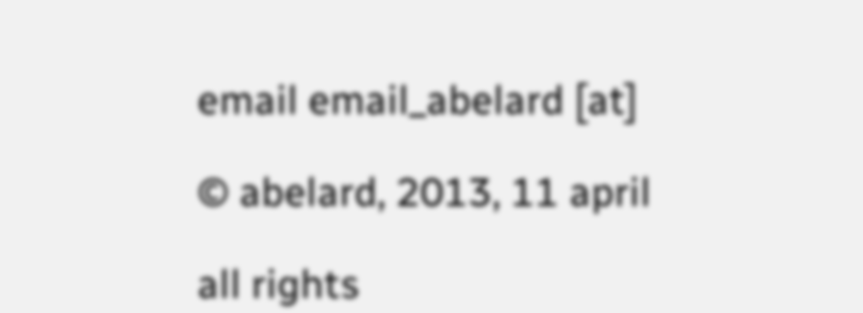email email_abelard [at]

© abelard, 2013, 11 april

all rights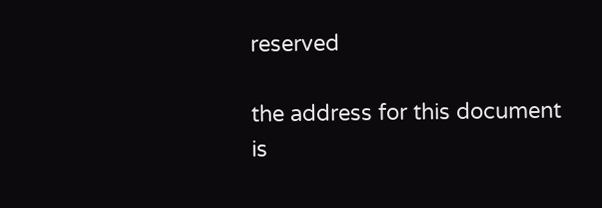reserved

the address for this document is